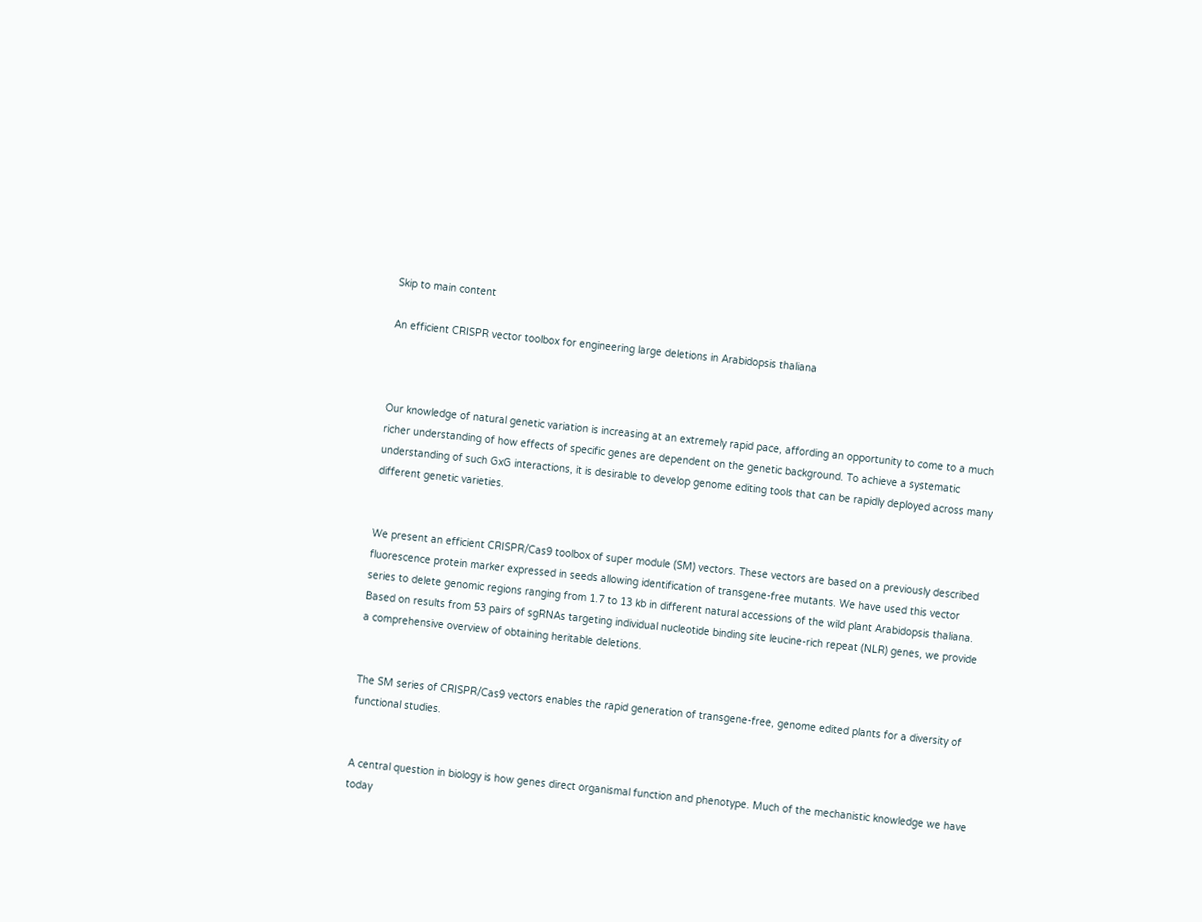Skip to main content

An efficient CRISPR vector toolbox for engineering large deletions in Arabidopsis thaliana



Our knowledge of natural genetic variation is increasing at an extremely rapid pace, affording an opportunity to come to a much richer understanding of how effects of specific genes are dependent on the genetic background. To achieve a systematic understanding of such GxG interactions, it is desirable to develop genome editing tools that can be rapidly deployed across many different genetic varieties.


We present an efficient CRISPR/Cas9 toolbox of super module (SM) vectors. These vectors are based on a previously described fluorescence protein marker expressed in seeds allowing identification of transgene-free mutants. We have used this vector series to delete genomic regions ranging from 1.7 to 13 kb in different natural accessions of the wild plant Arabidopsis thaliana. Based on results from 53 pairs of sgRNAs targeting individual nucleotide binding site leucine-rich repeat (NLR) genes, we provide a comprehensive overview of obtaining heritable deletions.


The SM series of CRISPR/Cas9 vectors enables the rapid generation of transgene-free, genome edited plants for a diversity of functional studies.


A central question in biology is how genes direct organismal function and phenotype. Much of the mechanistic knowledge we have today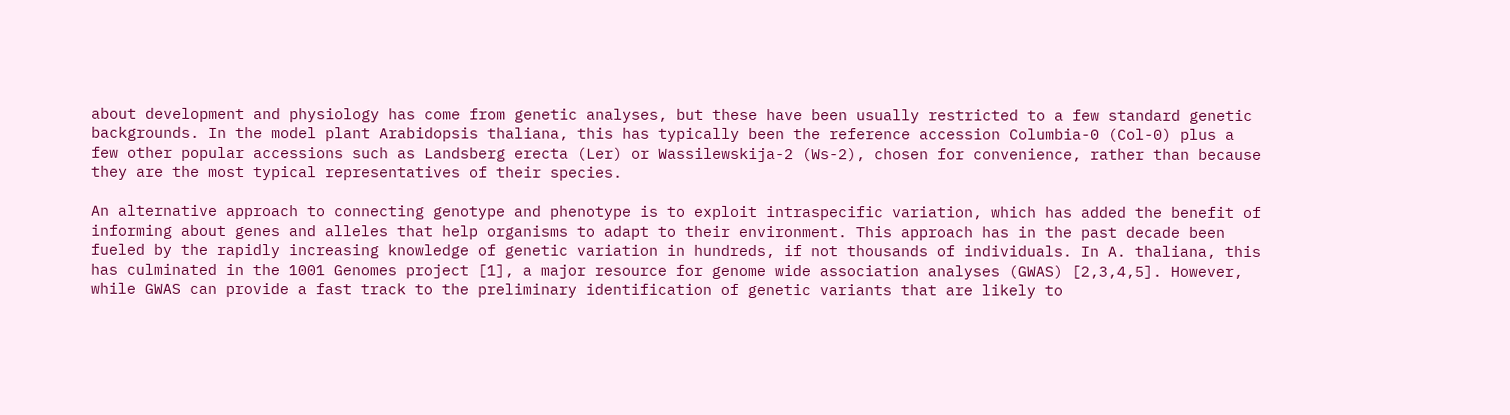about development and physiology has come from genetic analyses, but these have been usually restricted to a few standard genetic backgrounds. In the model plant Arabidopsis thaliana, this has typically been the reference accession Columbia-0 (Col-0) plus a few other popular accessions such as Landsberg erecta (Ler) or Wassilewskija-2 (Ws-2), chosen for convenience, rather than because they are the most typical representatives of their species.

An alternative approach to connecting genotype and phenotype is to exploit intraspecific variation, which has added the benefit of informing about genes and alleles that help organisms to adapt to their environment. This approach has in the past decade been fueled by the rapidly increasing knowledge of genetic variation in hundreds, if not thousands of individuals. In A. thaliana, this has culminated in the 1001 Genomes project [1], a major resource for genome wide association analyses (GWAS) [2,3,4,5]. However, while GWAS can provide a fast track to the preliminary identification of genetic variants that are likely to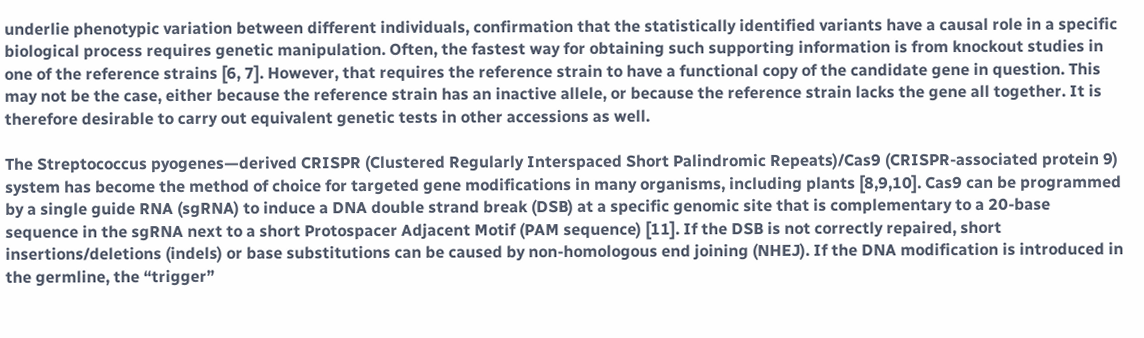underlie phenotypic variation between different individuals, confirmation that the statistically identified variants have a causal role in a specific biological process requires genetic manipulation. Often, the fastest way for obtaining such supporting information is from knockout studies in one of the reference strains [6, 7]. However, that requires the reference strain to have a functional copy of the candidate gene in question. This may not be the case, either because the reference strain has an inactive allele, or because the reference strain lacks the gene all together. It is therefore desirable to carry out equivalent genetic tests in other accessions as well.

The Streptococcus pyogenes—derived CRISPR (Clustered Regularly Interspaced Short Palindromic Repeats)/Cas9 (CRISPR-associated protein 9) system has become the method of choice for targeted gene modifications in many organisms, including plants [8,9,10]. Cas9 can be programmed by a single guide RNA (sgRNA) to induce a DNA double strand break (DSB) at a specific genomic site that is complementary to a 20-base sequence in the sgRNA next to a short Protospacer Adjacent Motif (PAM sequence) [11]. If the DSB is not correctly repaired, short insertions/deletions (indels) or base substitutions can be caused by non-homologous end joining (NHEJ). If the DNA modification is introduced in the germline, the “trigger”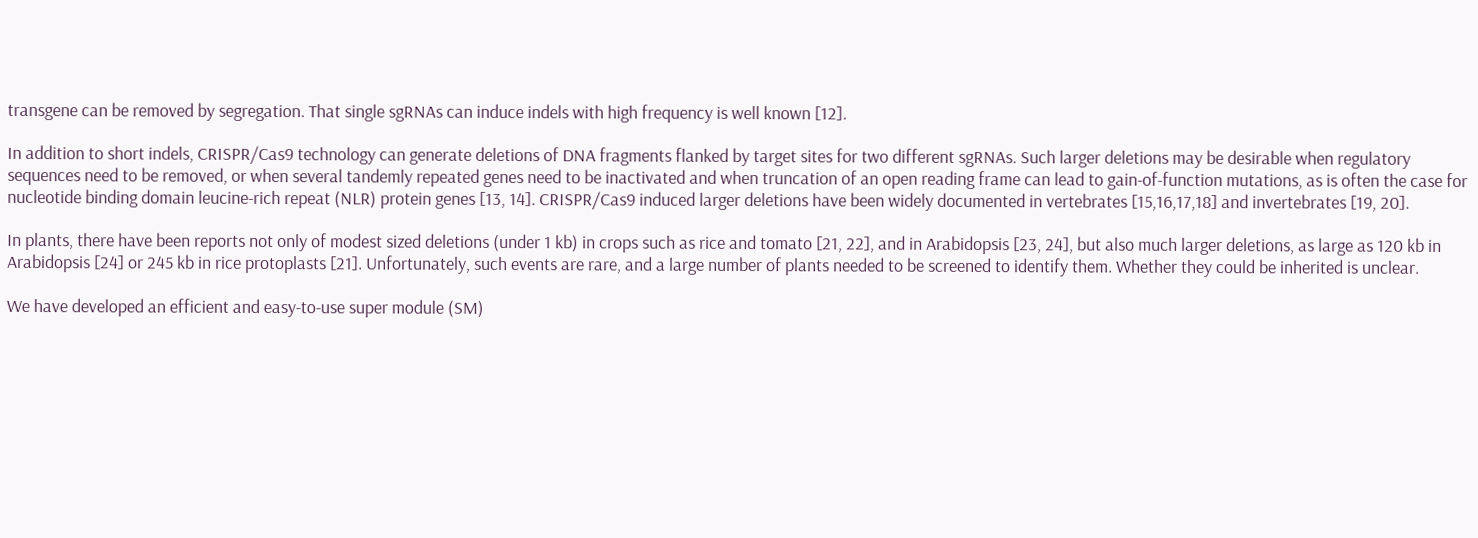transgene can be removed by segregation. That single sgRNAs can induce indels with high frequency is well known [12].

In addition to short indels, CRISPR/Cas9 technology can generate deletions of DNA fragments flanked by target sites for two different sgRNAs. Such larger deletions may be desirable when regulatory sequences need to be removed, or when several tandemly repeated genes need to be inactivated and when truncation of an open reading frame can lead to gain-of-function mutations, as is often the case for nucleotide binding domain leucine-rich repeat (NLR) protein genes [13, 14]. CRISPR/Cas9 induced larger deletions have been widely documented in vertebrates [15,16,17,18] and invertebrates [19, 20].

In plants, there have been reports not only of modest sized deletions (under 1 kb) in crops such as rice and tomato [21, 22], and in Arabidopsis [23, 24], but also much larger deletions, as large as 120 kb in Arabidopsis [24] or 245 kb in rice protoplasts [21]. Unfortunately, such events are rare, and a large number of plants needed to be screened to identify them. Whether they could be inherited is unclear.

We have developed an efficient and easy-to-use super module (SM)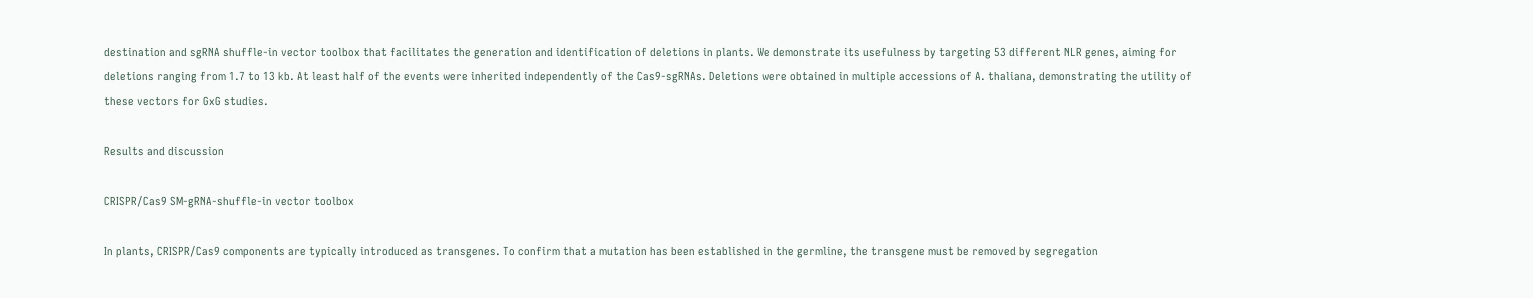destination and sgRNA shuffle-in vector toolbox that facilitates the generation and identification of deletions in plants. We demonstrate its usefulness by targeting 53 different NLR genes, aiming for deletions ranging from 1.7 to 13 kb. At least half of the events were inherited independently of the Cas9-sgRNAs. Deletions were obtained in multiple accessions of A. thaliana, demonstrating the utility of these vectors for GxG studies.

Results and discussion

CRISPR/Cas9 SM-gRNA-shuffle-in vector toolbox

In plants, CRISPR/Cas9 components are typically introduced as transgenes. To confirm that a mutation has been established in the germline, the transgene must be removed by segregation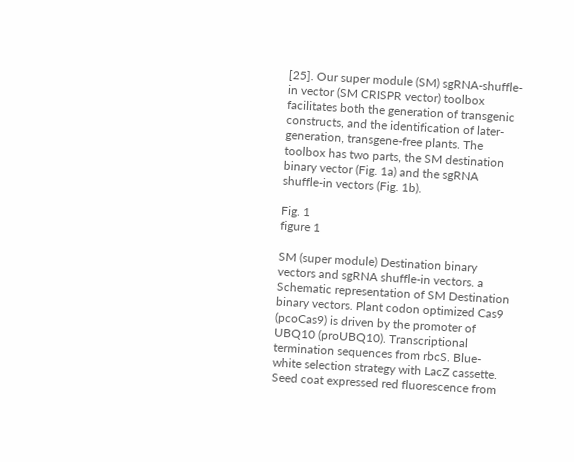[25]. Our super module (SM) sgRNA-shuffle-in vector (SM CRISPR vector) toolbox facilitates both the generation of transgenic constructs, and the identification of later-generation, transgene-free plants. The toolbox has two parts, the SM destination binary vector (Fig. 1a) and the sgRNA shuffle-in vectors (Fig. 1b).

Fig. 1
figure 1

SM (super module) Destination binary vectors and sgRNA shuffle-in vectors. a Schematic representation of SM Destination binary vectors. Plant codon optimized Cas9 (pcoCas9) is driven by the promoter of UBQ10 (proUBQ10). Transcriptional termination sequences from rbcS. Blue-white selection strategy with LacZ cassette. Seed coat expressed red fluorescence from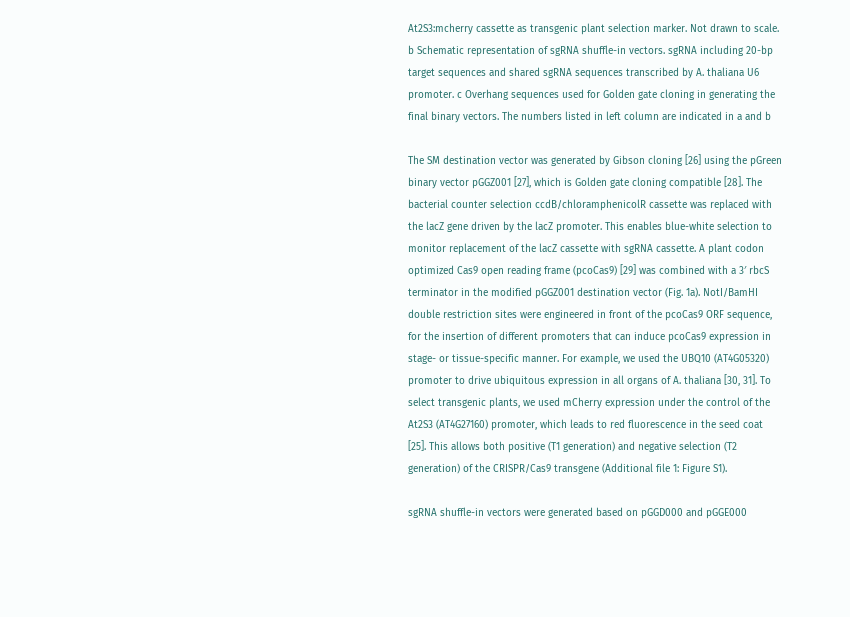At2S3:mcherry cassette as transgenic plant selection marker. Not drawn to scale. b Schematic representation of sgRNA shuffle-in vectors. sgRNA including 20-bp target sequences and shared sgRNA sequences transcribed by A. thaliana U6 promoter. c Overhang sequences used for Golden gate cloning in generating the final binary vectors. The numbers listed in left column are indicated in a and b

The SM destination vector was generated by Gibson cloning [26] using the pGreen binary vector pGGZ001 [27], which is Golden gate cloning compatible [28]. The bacterial counter selection ccdB/chloramphenicolR cassette was replaced with the lacZ gene driven by the lacZ promoter. This enables blue-white selection to monitor replacement of the lacZ cassette with sgRNA cassette. A plant codon optimized Cas9 open reading frame (pcoCas9) [29] was combined with a 3′ rbcS terminator in the modified pGGZ001 destination vector (Fig. 1a). NotI/BamHI double restriction sites were engineered in front of the pcoCas9 ORF sequence, for the insertion of different promoters that can induce pcoCas9 expression in stage- or tissue-specific manner. For example, we used the UBQ10 (AT4G05320) promoter to drive ubiquitous expression in all organs of A. thaliana [30, 31]. To select transgenic plants, we used mCherry expression under the control of the At2S3 (AT4G27160) promoter, which leads to red fluorescence in the seed coat [25]. This allows both positive (T1 generation) and negative selection (T2 generation) of the CRISPR/Cas9 transgene (Additional file 1: Figure S1).

sgRNA shuffle-in vectors were generated based on pGGD000 and pGGE000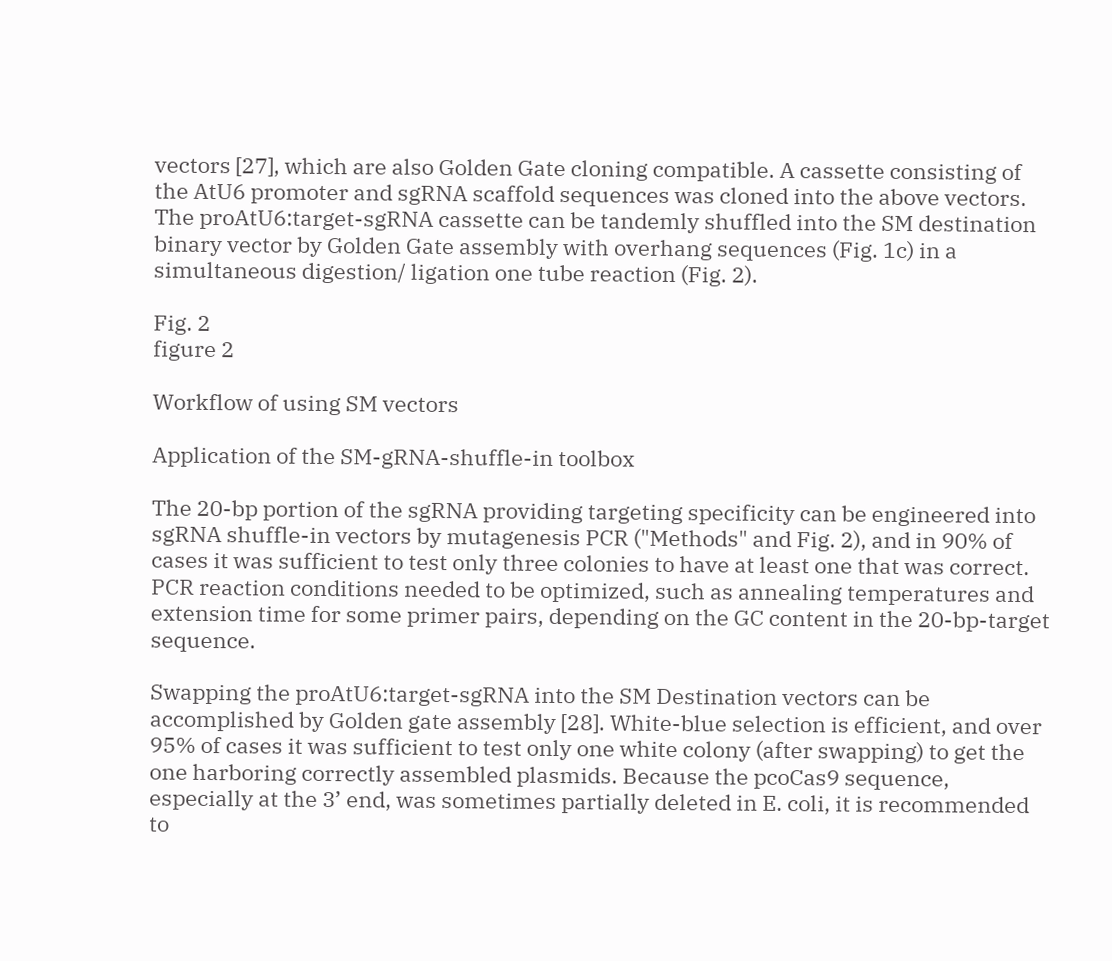vectors [27], which are also Golden Gate cloning compatible. A cassette consisting of the AtU6 promoter and sgRNA scaffold sequences was cloned into the above vectors. The proAtU6:target-sgRNA cassette can be tandemly shuffled into the SM destination binary vector by Golden Gate assembly with overhang sequences (Fig. 1c) in a simultaneous digestion/ ligation one tube reaction (Fig. 2).

Fig. 2
figure 2

Workflow of using SM vectors

Application of the SM-gRNA-shuffle-in toolbox

The 20-bp portion of the sgRNA providing targeting specificity can be engineered into sgRNA shuffle-in vectors by mutagenesis PCR ("Methods" and Fig. 2), and in 90% of cases it was sufficient to test only three colonies to have at least one that was correct. PCR reaction conditions needed to be optimized, such as annealing temperatures and extension time for some primer pairs, depending on the GC content in the 20-bp-target sequence.

Swapping the proAtU6:target-sgRNA into the SM Destination vectors can be accomplished by Golden gate assembly [28]. White-blue selection is efficient, and over 95% of cases it was sufficient to test only one white colony (after swapping) to get the one harboring correctly assembled plasmids. Because the pcoCas9 sequence, especially at the 3’ end, was sometimes partially deleted in E. coli, it is recommended to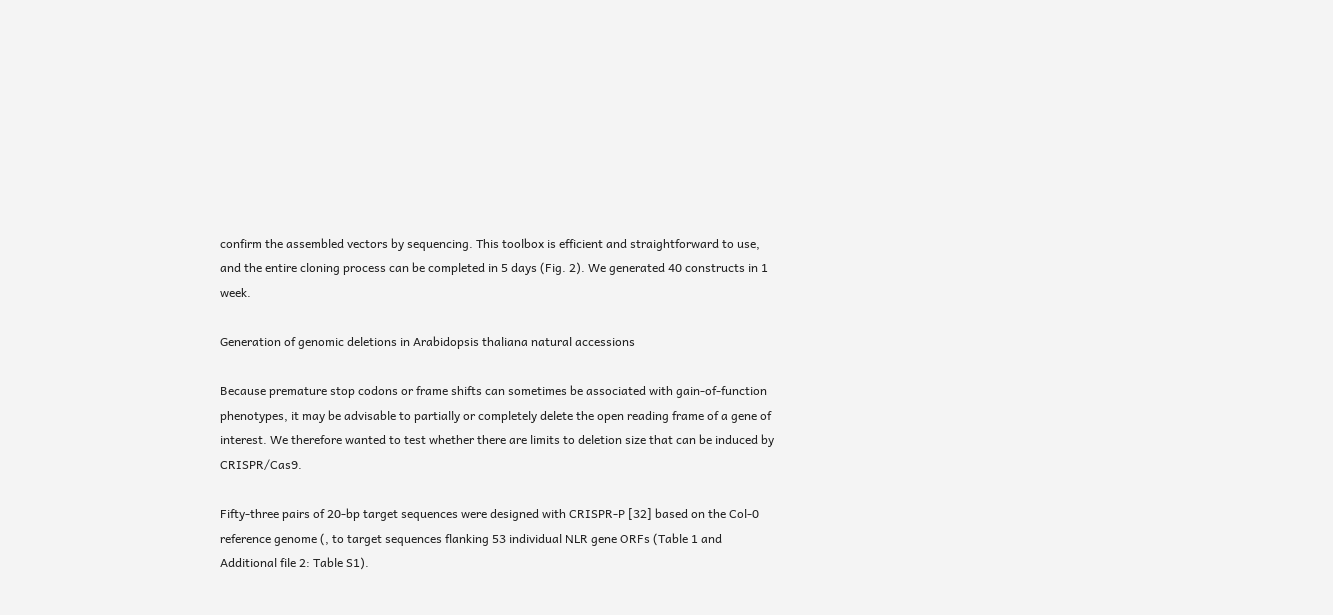confirm the assembled vectors by sequencing. This toolbox is efficient and straightforward to use, and the entire cloning process can be completed in 5 days (Fig. 2). We generated 40 constructs in 1 week.

Generation of genomic deletions in Arabidopsis thaliana natural accessions

Because premature stop codons or frame shifts can sometimes be associated with gain-of-function phenotypes, it may be advisable to partially or completely delete the open reading frame of a gene of interest. We therefore wanted to test whether there are limits to deletion size that can be induced by CRISPR/Cas9.

Fifty-three pairs of 20-bp target sequences were designed with CRISPR-P [32] based on the Col-0 reference genome (, to target sequences flanking 53 individual NLR gene ORFs (Table 1 and Additional file 2: Table S1).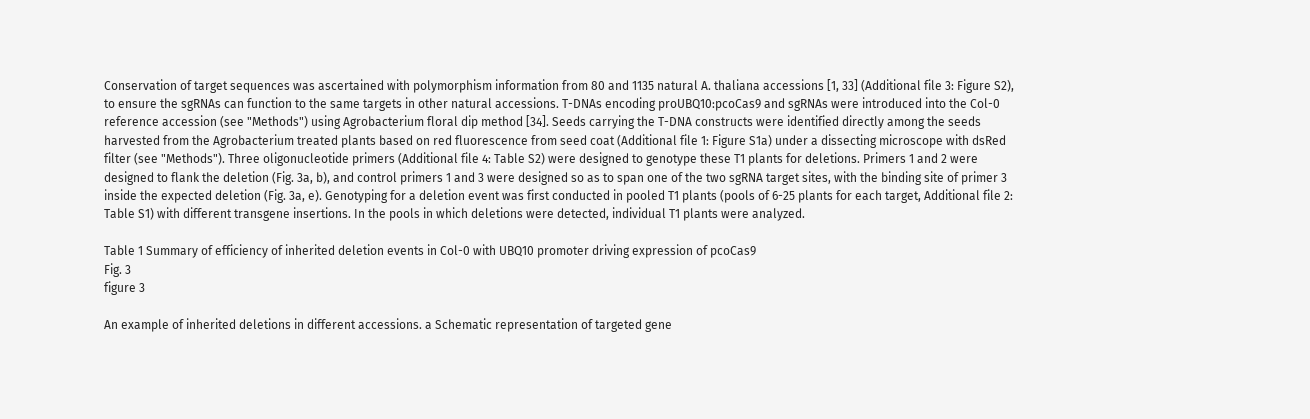Conservation of target sequences was ascertained with polymorphism information from 80 and 1135 natural A. thaliana accessions [1, 33] (Additional file 3: Figure S2), to ensure the sgRNAs can function to the same targets in other natural accessions. T-DNAs encoding proUBQ10:pcoCas9 and sgRNAs were introduced into the Col-0 reference accession (see "Methods") using Agrobacterium floral dip method [34]. Seeds carrying the T-DNA constructs were identified directly among the seeds harvested from the Agrobacterium treated plants based on red fluorescence from seed coat (Additional file 1: Figure S1a) under a dissecting microscope with dsRed filter (see "Methods"). Three oligonucleotide primers (Additional file 4: Table S2) were designed to genotype these T1 plants for deletions. Primers 1 and 2 were designed to flank the deletion (Fig. 3a, b), and control primers 1 and 3 were designed so as to span one of the two sgRNA target sites, with the binding site of primer 3 inside the expected deletion (Fig. 3a, e). Genotyping for a deletion event was first conducted in pooled T1 plants (pools of 6-25 plants for each target, Additional file 2: Table S1) with different transgene insertions. In the pools in which deletions were detected, individual T1 plants were analyzed.

Table 1 Summary of efficiency of inherited deletion events in Col-0 with UBQ10 promoter driving expression of pcoCas9
Fig. 3
figure 3

An example of inherited deletions in different accessions. a Schematic representation of targeted gene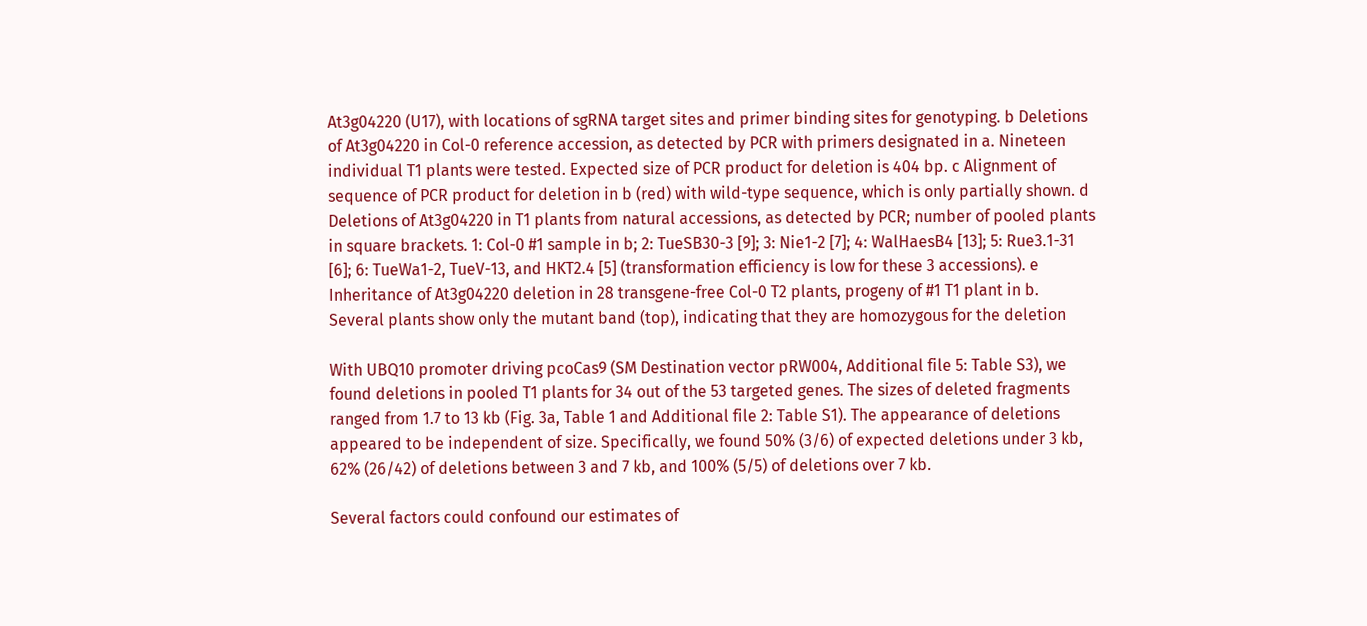At3g04220 (U17), with locations of sgRNA target sites and primer binding sites for genotyping. b Deletions of At3g04220 in Col-0 reference accession, as detected by PCR with primers designated in a. Nineteen individual T1 plants were tested. Expected size of PCR product for deletion is 404 bp. c Alignment of sequence of PCR product for deletion in b (red) with wild-type sequence, which is only partially shown. d Deletions of At3g04220 in T1 plants from natural accessions, as detected by PCR; number of pooled plants in square brackets. 1: Col-0 #1 sample in b; 2: TueSB30-3 [9]; 3: Nie1-2 [7]; 4: WalHaesB4 [13]; 5: Rue3.1-31 [6]; 6: TueWa1-2, TueV-13, and HKT2.4 [5] (transformation efficiency is low for these 3 accessions). e Inheritance of At3g04220 deletion in 28 transgene-free Col-0 T2 plants, progeny of #1 T1 plant in b. Several plants show only the mutant band (top), indicating that they are homozygous for the deletion

With UBQ10 promoter driving pcoCas9 (SM Destination vector pRW004, Additional file 5: Table S3), we found deletions in pooled T1 plants for 34 out of the 53 targeted genes. The sizes of deleted fragments ranged from 1.7 to 13 kb (Fig. 3a, Table 1 and Additional file 2: Table S1). The appearance of deletions appeared to be independent of size. Specifically, we found 50% (3/6) of expected deletions under 3 kb, 62% (26/42) of deletions between 3 and 7 kb, and 100% (5/5) of deletions over 7 kb.

Several factors could confound our estimates of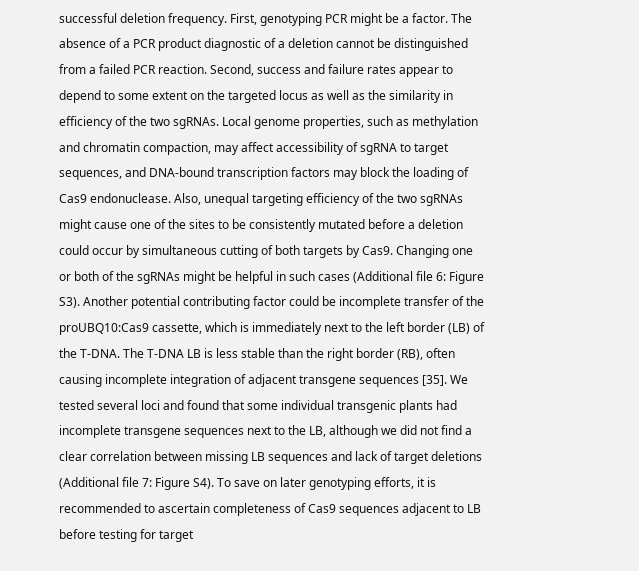successful deletion frequency. First, genotyping PCR might be a factor. The absence of a PCR product diagnostic of a deletion cannot be distinguished from a failed PCR reaction. Second, success and failure rates appear to depend to some extent on the targeted locus as well as the similarity in efficiency of the two sgRNAs. Local genome properties, such as methylation and chromatin compaction, may affect accessibility of sgRNA to target sequences, and DNA-bound transcription factors may block the loading of Cas9 endonuclease. Also, unequal targeting efficiency of the two sgRNAs might cause one of the sites to be consistently mutated before a deletion could occur by simultaneous cutting of both targets by Cas9. Changing one or both of the sgRNAs might be helpful in such cases (Additional file 6: Figure S3). Another potential contributing factor could be incomplete transfer of the proUBQ10:Cas9 cassette, which is immediately next to the left border (LB) of the T-DNA. The T-DNA LB is less stable than the right border (RB), often causing incomplete integration of adjacent transgene sequences [35]. We tested several loci and found that some individual transgenic plants had incomplete transgene sequences next to the LB, although we did not find a clear correlation between missing LB sequences and lack of target deletions (Additional file 7: Figure S4). To save on later genotyping efforts, it is recommended to ascertain completeness of Cas9 sequences adjacent to LB before testing for target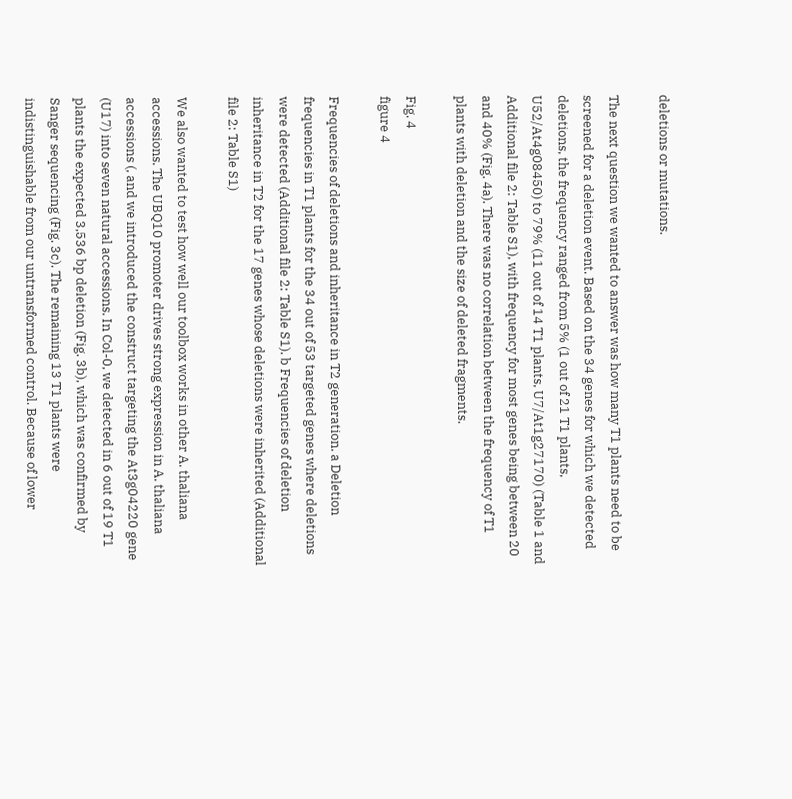deletions or mutations.

The next question we wanted to answer was how many T1 plants need to be screened for a deletion event. Based on the 34 genes for which we detected deletions, the frequency ranged from 5% (1 out of 21 T1 plants, U52/At4g08450) to 79% (11 out of 14 T1 plants, U7/At1g27170) (Table 1 and Additional file 2: Table S1), with frequency for most genes being between 20 and 40% (Fig. 4a). There was no correlation between the frequency of T1 plants with deletion and the size of deleted fragments.

Fig. 4
figure 4

Frequencies of deletions and inheritance in T2 generation. a Deletion frequencies in T1 plants for the 34 out of 53 targeted genes where deletions were detected (Additional file 2: Table S1). b Frequencies of deletion inheritance in T2 for the 17 genes whose deletions were inherited (Additional file 2: Table S1)

We also wanted to test how well our toolbox works in other A. thaliana accessions. The UBQ10 promoter drives strong expression in A. thaliana accessions (, and we introduced the construct targeting the At3g04220 gene (U17) into seven natural accessions. In Col-0, we detected in 6 out of 19 T1 plants the expected 3,536 bp deletion (Fig. 3b), which was confirmed by Sanger sequencing (Fig. 3c). The remaining 13 T1 plants were indistinguishable from our untransformed control. Because of lower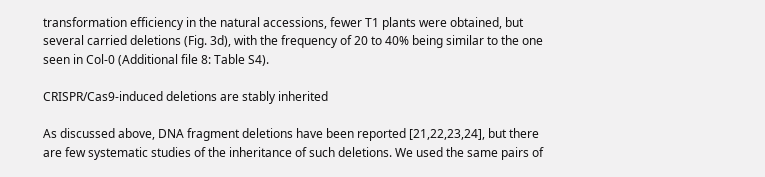transformation efficiency in the natural accessions, fewer T1 plants were obtained, but several carried deletions (Fig. 3d), with the frequency of 20 to 40% being similar to the one seen in Col-0 (Additional file 8: Table S4).

CRISPR/Cas9-induced deletions are stably inherited

As discussed above, DNA fragment deletions have been reported [21,22,23,24], but there are few systematic studies of the inheritance of such deletions. We used the same pairs of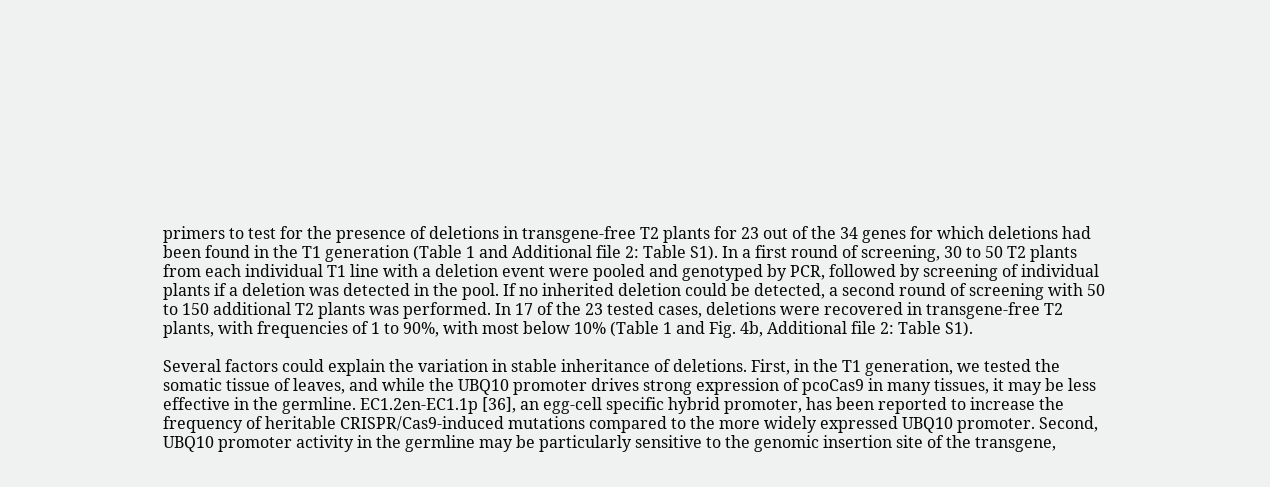primers to test for the presence of deletions in transgene-free T2 plants for 23 out of the 34 genes for which deletions had been found in the T1 generation (Table 1 and Additional file 2: Table S1). In a first round of screening, 30 to 50 T2 plants from each individual T1 line with a deletion event were pooled and genotyped by PCR, followed by screening of individual plants if a deletion was detected in the pool. If no inherited deletion could be detected, a second round of screening with 50 to 150 additional T2 plants was performed. In 17 of the 23 tested cases, deletions were recovered in transgene-free T2 plants, with frequencies of 1 to 90%, with most below 10% (Table 1 and Fig. 4b, Additional file 2: Table S1).

Several factors could explain the variation in stable inheritance of deletions. First, in the T1 generation, we tested the somatic tissue of leaves, and while the UBQ10 promoter drives strong expression of pcoCas9 in many tissues, it may be less effective in the germline. EC1.2en-EC1.1p [36], an egg-cell specific hybrid promoter, has been reported to increase the frequency of heritable CRISPR/Cas9-induced mutations compared to the more widely expressed UBQ10 promoter. Second, UBQ10 promoter activity in the germline may be particularly sensitive to the genomic insertion site of the transgene,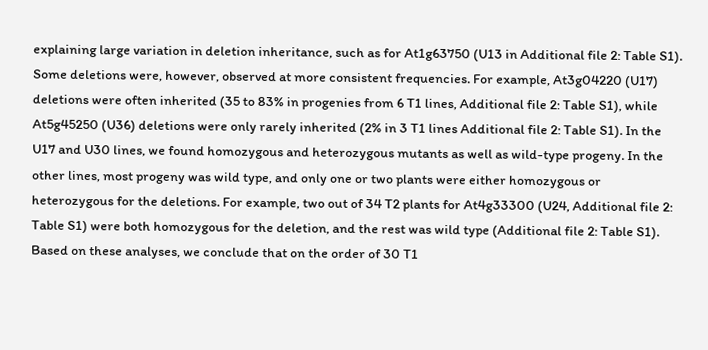explaining large variation in deletion inheritance, such as for At1g63750 (U13 in Additional file 2: Table S1). Some deletions were, however, observed at more consistent frequencies. For example, At3g04220 (U17) deletions were often inherited (35 to 83% in progenies from 6 T1 lines, Additional file 2: Table S1), while At5g45250 (U36) deletions were only rarely inherited (2% in 3 T1 lines Additional file 2: Table S1). In the U17 and U30 lines, we found homozygous and heterozygous mutants as well as wild-type progeny. In the other lines, most progeny was wild type, and only one or two plants were either homozygous or heterozygous for the deletions. For example, two out of 34 T2 plants for At4g33300 (U24, Additional file 2: Table S1) were both homozygous for the deletion, and the rest was wild type (Additional file 2: Table S1). Based on these analyses, we conclude that on the order of 30 T1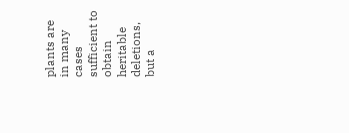plants are in many cases sufficient to obtain heritable deletions, but a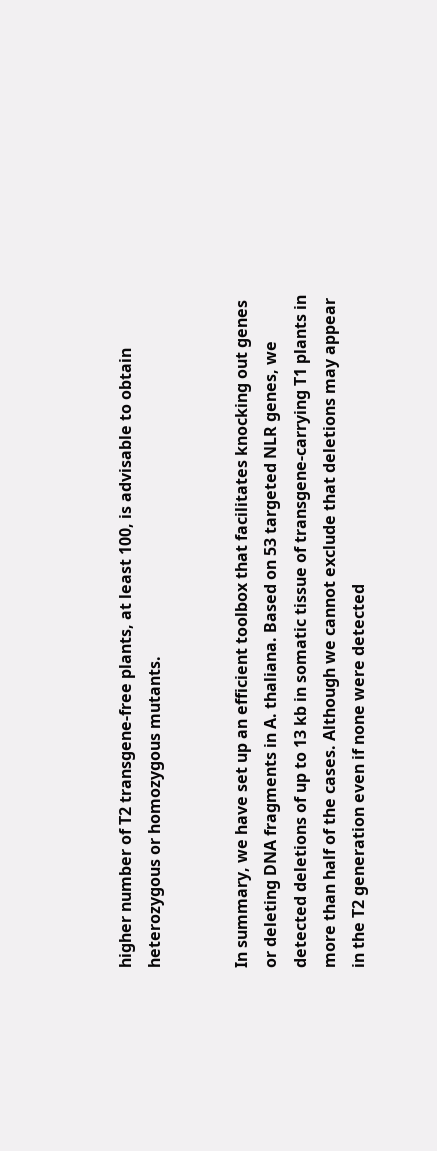higher number of T2 transgene-free plants, at least 100, is advisable to obtain heterozygous or homozygous mutants.


In summary, we have set up an efficient toolbox that facilitates knocking out genes or deleting DNA fragments in A. thaliana. Based on 53 targeted NLR genes, we detected deletions of up to 13 kb in somatic tissue of transgene-carrying T1 plants in more than half of the cases. Although we cannot exclude that deletions may appear in the T2 generation even if none were detected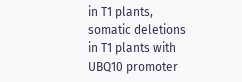in T1 plants, somatic deletions in T1 plants with UBQ10 promoter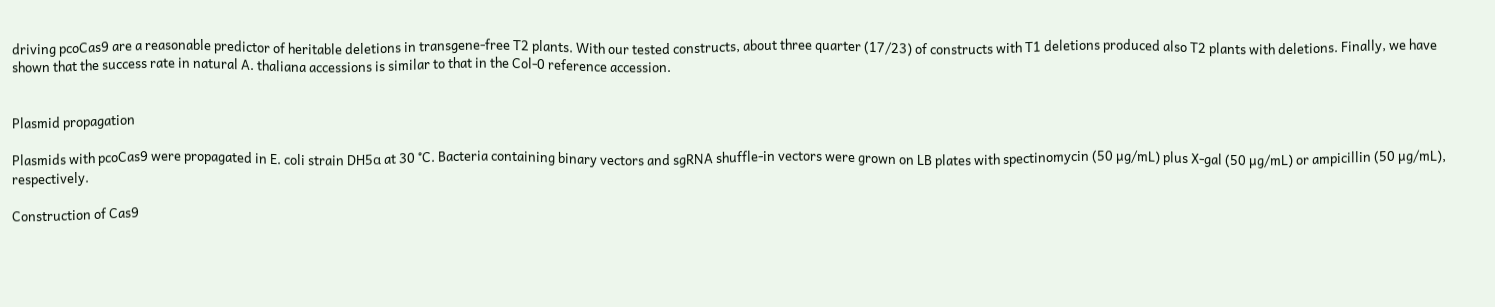driving pcoCas9 are a reasonable predictor of heritable deletions in transgene-free T2 plants. With our tested constructs, about three quarter (17/23) of constructs with T1 deletions produced also T2 plants with deletions. Finally, we have shown that the success rate in natural A. thaliana accessions is similar to that in the Col-0 reference accession.


Plasmid propagation

Plasmids with pcoCas9 were propagated in E. coli strain DH5α at 30 °C. Bacteria containing binary vectors and sgRNA shuffle-in vectors were grown on LB plates with spectinomycin (50 µg/mL) plus X-gal (50 µg/mL) or ampicillin (50 µg/mL), respectively.

Construction of Cas9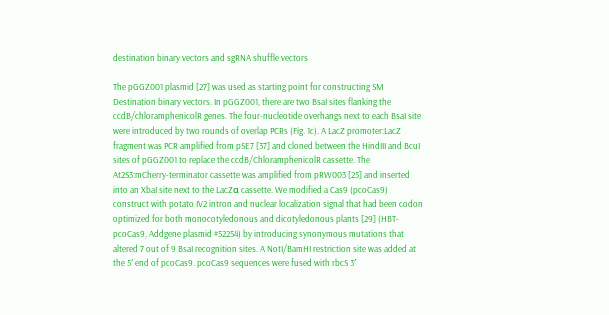destination binary vectors and sgRNA shuffle vectors

The pGGZ001 plasmid [27] was used as starting point for constructing SM Destination binary vectors. In pGGZ001, there are two BsaI sites flanking the ccdB/chloramphenicolR genes. The four-nucleotide overhangs next to each BsaI site were introduced by two rounds of overlap PCRs (Fig. 1c). A LacZ promoter:LacZ fragment was PCR amplified from pSE7 [37] and cloned between the HindIII and BcuI sites of pGGZ001 to replace the ccdB/ChloramphenicolR cassette. The At2S3:mCherry-terminator cassette was amplified from pRW003 [25] and inserted into an XbaI site next to the LacZα cassette. We modified a Cas9 (pcoCas9) construct with potato IV2 intron and nuclear localization signal that had been codon optimized for both monocotyledonous and dicotyledonous plants [29] (HBT-pcoCas9, Addgene plasmid #52254) by introducing synonymous mutations that altered 7 out of 9 BsaI recognition sites. A NotI/BamHI restriction site was added at the 5′ end of pcoCas9. pcoCas9 sequences were fused with rbcS 3′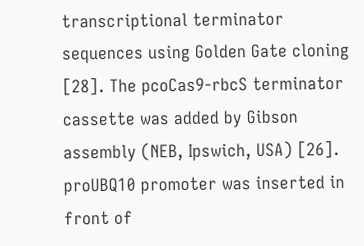transcriptional terminator sequences using Golden Gate cloning [28]. The pcoCas9-rbcS terminator cassette was added by Gibson assembly (NEB, Ipswich, USA) [26]. proUBQ10 promoter was inserted in front of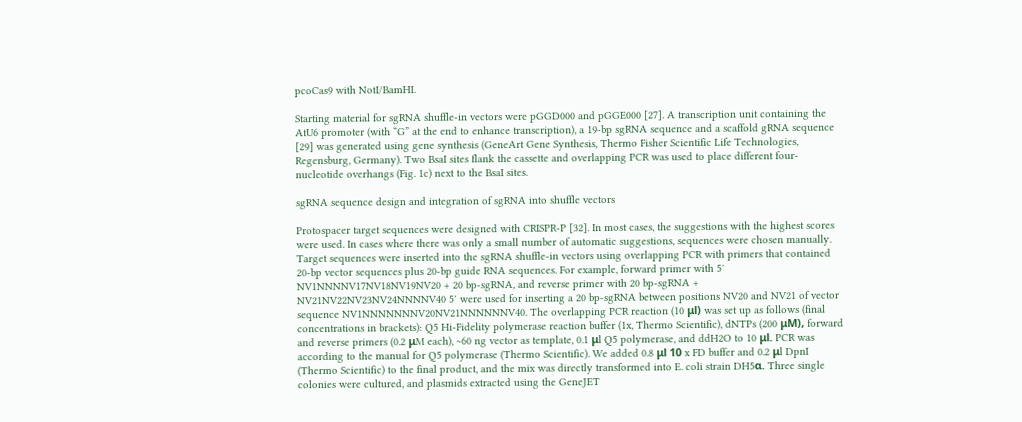pcoCas9 with NotI/BamHI.

Starting material for sgRNA shuffle-in vectors were pGGD000 and pGGE000 [27]. A transcription unit containing the AtU6 promoter (with “G” at the end to enhance transcription), a 19-bp sgRNA sequence and a scaffold gRNA sequence [29] was generated using gene synthesis (GeneArt Gene Synthesis, Thermo Fisher Scientific Life Technologies, Regensburg, Germany). Two BsaI sites flank the cassette and overlapping PCR was used to place different four-nucleotide overhangs (Fig. 1c) next to the BsaI sites.

sgRNA sequence design and integration of sgRNA into shuffle vectors

Protospacer target sequences were designed with CRISPR-P [32]. In most cases, the suggestions with the highest scores were used. In cases where there was only a small number of automatic suggestions, sequences were chosen manually. Target sequences were inserted into the sgRNA shuffle-in vectors using overlapping PCR with primers that contained 20-bp vector sequences plus 20-bp guide RNA sequences. For example, forward primer with 5′ NV1NNNNV17NV18NV19NV20 + 20 bp-sgRNA, and reverse primer with 20 bp-sgRNA + NV21NV22NV23NV24NNNNV40 5′ were used for inserting a 20 bp-sgRNA between positions NV20 and NV21 of vector sequence NV1NNNNNNNV20NV21NNNNNNV40. The overlapping PCR reaction (10 μl) was set up as follows (final concentrations in brackets): Q5 Hi-Fidelity polymerase reaction buffer (1x, Thermo Scientific), dNTPs (200 μM), forward and reverse primers (0.2 μM each), ~60 ng vector as template, 0.1 μl Q5 polymerase, and ddH2O to 10 μl. PCR was according to the manual for Q5 polymerase (Thermo Scientific). We added 0.8 μl 10 x FD buffer and 0.2 μl DpnI (Thermo Scientific) to the final product, and the mix was directly transformed into E. coli strain DH5α. Three single colonies were cultured, and plasmids extracted using the GeneJET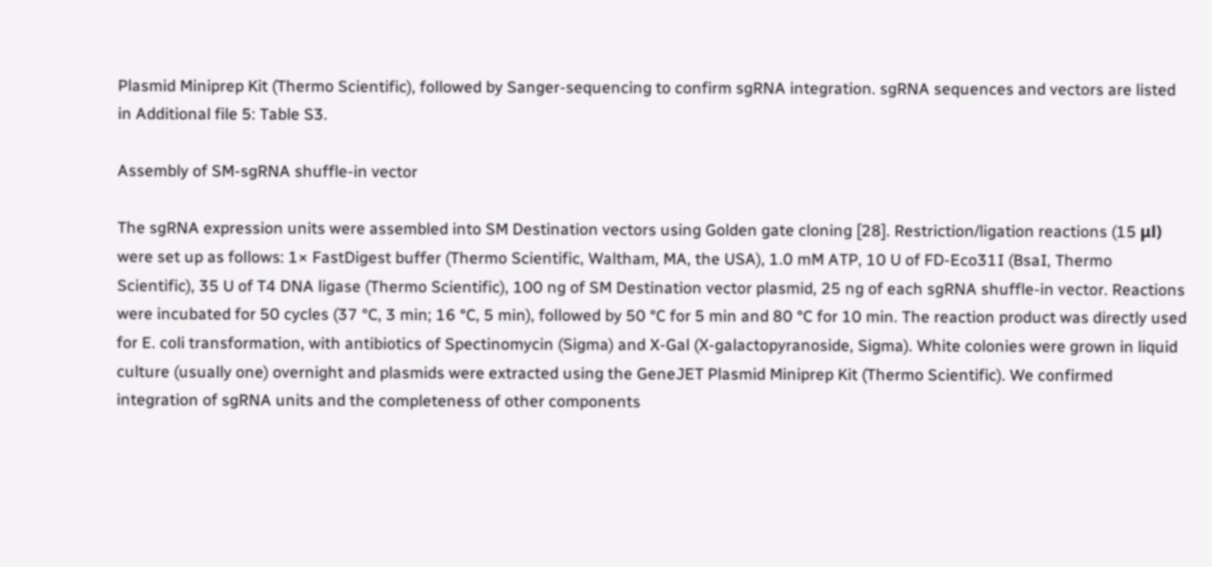Plasmid Miniprep Kit (Thermo Scientific), followed by Sanger-sequencing to confirm sgRNA integration. sgRNA sequences and vectors are listed in Additional file 5: Table S3.

Assembly of SM-sgRNA shuffle-in vector

The sgRNA expression units were assembled into SM Destination vectors using Golden gate cloning [28]. Restriction/ligation reactions (15 μl) were set up as follows: 1× FastDigest buffer (Thermo Scientific, Waltham, MA, the USA), 1.0 mM ATP, 10 U of FD-Eco31I (BsaI, Thermo Scientific), 35 U of T4 DNA ligase (Thermo Scientific), 100 ng of SM Destination vector plasmid, 25 ng of each sgRNA shuffle-in vector. Reactions were incubated for 50 cycles (37 °C, 3 min; 16 °C, 5 min), followed by 50 °C for 5 min and 80 °C for 10 min. The reaction product was directly used for E. coli transformation, with antibiotics of Spectinomycin (Sigma) and X-Gal (X-galactopyranoside, Sigma). White colonies were grown in liquid culture (usually one) overnight and plasmids were extracted using the GeneJET Plasmid Miniprep Kit (Thermo Scientific). We confirmed integration of sgRNA units and the completeness of other components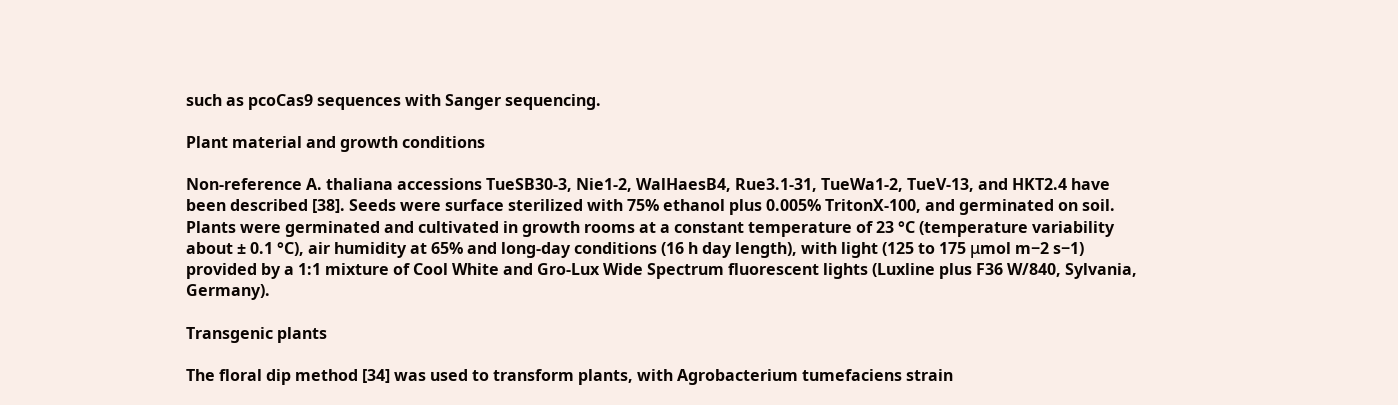such as pcoCas9 sequences with Sanger sequencing.

Plant material and growth conditions

Non-reference A. thaliana accessions TueSB30-3, Nie1-2, WalHaesB4, Rue3.1-31, TueWa1-2, TueV-13, and HKT2.4 have been described [38]. Seeds were surface sterilized with 75% ethanol plus 0.005% TritonX-100, and germinated on soil. Plants were germinated and cultivated in growth rooms at a constant temperature of 23 °C (temperature variability about ± 0.1 °C), air humidity at 65% and long-day conditions (16 h day length), with light (125 to 175 μmol m−2 s−1) provided by a 1:1 mixture of Cool White and Gro-Lux Wide Spectrum fluorescent lights (Luxline plus F36 W/840, Sylvania, Germany).

Transgenic plants

The floral dip method [34] was used to transform plants, with Agrobacterium tumefaciens strain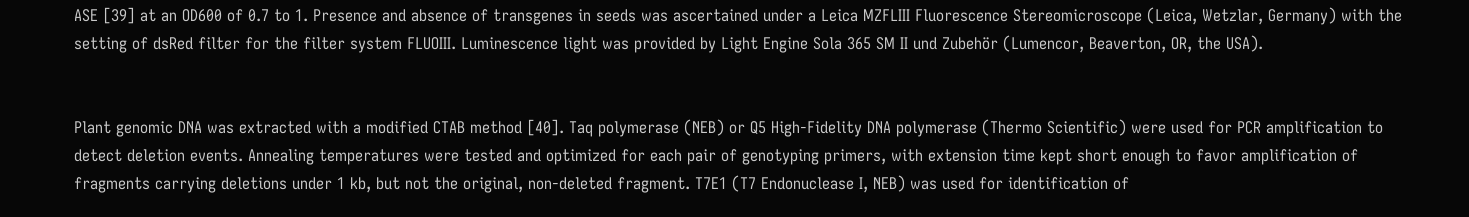ASE [39] at an OD600 of 0.7 to 1. Presence and absence of transgenes in seeds was ascertained under a Leica MZFLIII Fluorescence Stereomicroscope (Leica, Wetzlar, Germany) with the setting of dsRed filter for the filter system FLUOIII. Luminescence light was provided by Light Engine Sola 365 SM II und Zubehör (Lumencor, Beaverton, OR, the USA).


Plant genomic DNA was extracted with a modified CTAB method [40]. Taq polymerase (NEB) or Q5 High-Fidelity DNA polymerase (Thermo Scientific) were used for PCR amplification to detect deletion events. Annealing temperatures were tested and optimized for each pair of genotyping primers, with extension time kept short enough to favor amplification of fragments carrying deletions under 1 kb, but not the original, non-deleted fragment. T7E1 (T7 Endonuclease I, NEB) was used for identification of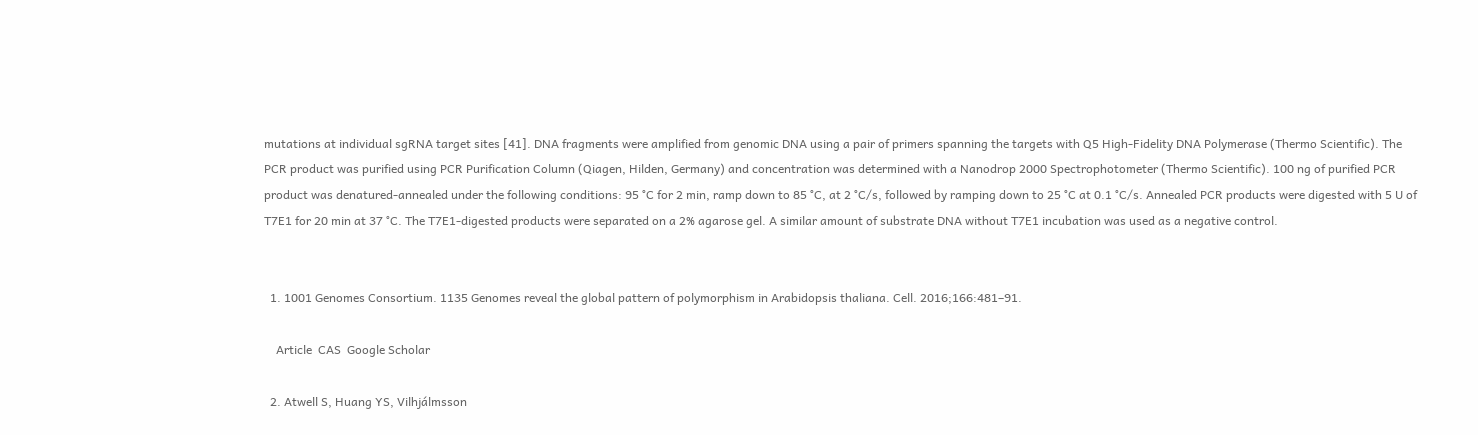mutations at individual sgRNA target sites [41]. DNA fragments were amplified from genomic DNA using a pair of primers spanning the targets with Q5 High-Fidelity DNA Polymerase (Thermo Scientific). The PCR product was purified using PCR Purification Column (Qiagen, Hilden, Germany) and concentration was determined with a Nanodrop 2000 Spectrophotometer (Thermo Scientific). 100 ng of purified PCR product was denatured-annealed under the following conditions: 95 °C for 2 min, ramp down to 85 °C, at 2 °C/s, followed by ramping down to 25 °C at 0.1 °C/s. Annealed PCR products were digested with 5 U of T7E1 for 20 min at 37 °C. The T7E1-digested products were separated on a 2% agarose gel. A similar amount of substrate DNA without T7E1 incubation was used as a negative control.


  1. 1001 Genomes Consortium. 1135 Genomes reveal the global pattern of polymorphism in Arabidopsis thaliana. Cell. 2016;166:481–91.

    Article  CAS  Google Scholar

  2. Atwell S, Huang YS, Vilhjálmsson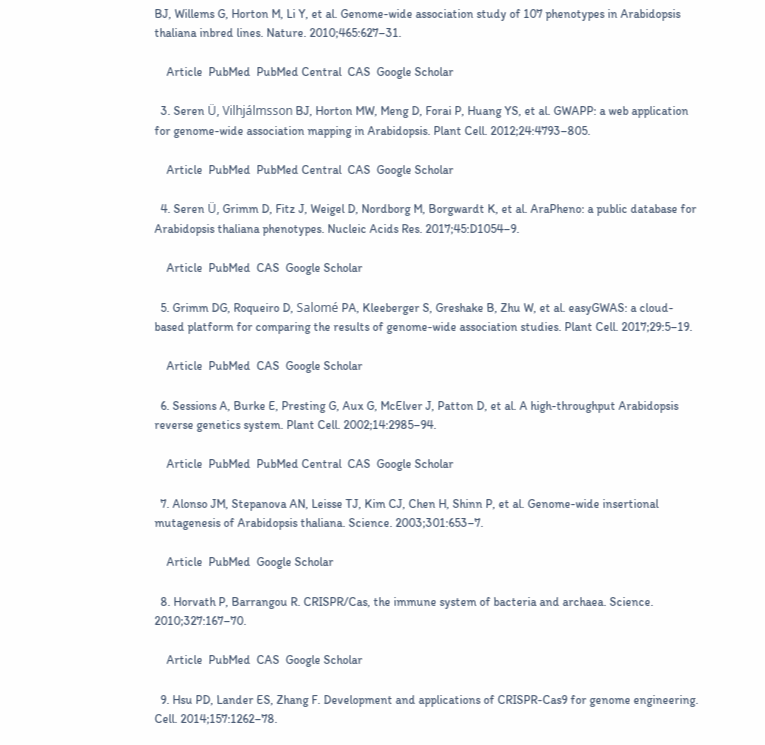BJ, Willems G, Horton M, Li Y, et al. Genome-wide association study of 107 phenotypes in Arabidopsis thaliana inbred lines. Nature. 2010;465:627–31.

    Article  PubMed  PubMed Central  CAS  Google Scholar

  3. Seren Ü, Vilhjálmsson BJ, Horton MW, Meng D, Forai P, Huang YS, et al. GWAPP: a web application for genome-wide association mapping in Arabidopsis. Plant Cell. 2012;24:4793–805.

    Article  PubMed  PubMed Central  CAS  Google Scholar

  4. Seren Ü, Grimm D, Fitz J, Weigel D, Nordborg M, Borgwardt K, et al. AraPheno: a public database for Arabidopsis thaliana phenotypes. Nucleic Acids Res. 2017;45:D1054–9.

    Article  PubMed  CAS  Google Scholar

  5. Grimm DG, Roqueiro D, Salomé PA, Kleeberger S, Greshake B, Zhu W, et al. easyGWAS: a cloud-based platform for comparing the results of genome-wide association studies. Plant Cell. 2017;29:5–19.

    Article  PubMed  CAS  Google Scholar

  6. Sessions A, Burke E, Presting G, Aux G, McElver J, Patton D, et al. A high-throughput Arabidopsis reverse genetics system. Plant Cell. 2002;14:2985–94.

    Article  PubMed  PubMed Central  CAS  Google Scholar

  7. Alonso JM, Stepanova AN, Leisse TJ, Kim CJ, Chen H, Shinn P, et al. Genome-wide insertional mutagenesis of Arabidopsis thaliana. Science. 2003;301:653–7.

    Article  PubMed  Google Scholar

  8. Horvath P, Barrangou R. CRISPR/Cas, the immune system of bacteria and archaea. Science. 2010;327:167–70.

    Article  PubMed  CAS  Google Scholar

  9. Hsu PD, Lander ES, Zhang F. Development and applications of CRISPR-Cas9 for genome engineering. Cell. 2014;157:1262–78.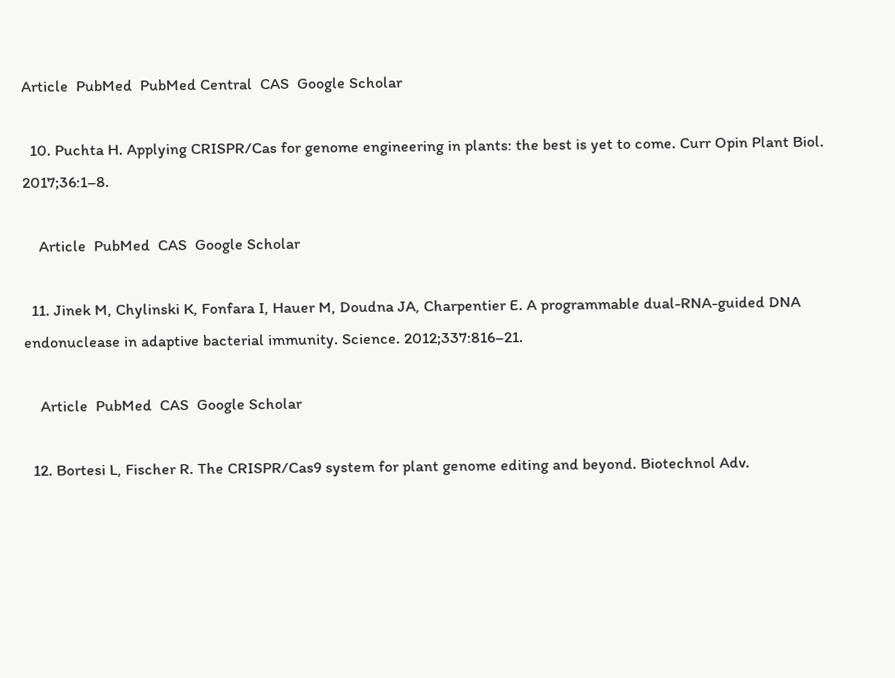Article  PubMed  PubMed Central  CAS  Google Scholar

  10. Puchta H. Applying CRISPR/Cas for genome engineering in plants: the best is yet to come. Curr Opin Plant Biol. 2017;36:1–8.

    Article  PubMed  CAS  Google Scholar

  11. Jinek M, Chylinski K, Fonfara I, Hauer M, Doudna JA, Charpentier E. A programmable dual-RNA-guided DNA endonuclease in adaptive bacterial immunity. Science. 2012;337:816–21.

    Article  PubMed  CAS  Google Scholar

  12. Bortesi L, Fischer R. The CRISPR/Cas9 system for plant genome editing and beyond. Biotechnol Adv.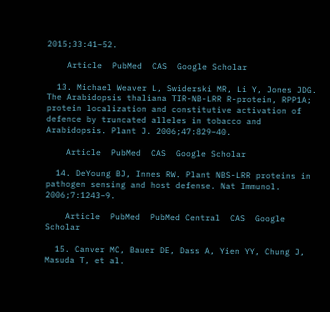2015;33:41–52.

    Article  PubMed  CAS  Google Scholar

  13. Michael Weaver L, Swiderski MR, Li Y, Jones JDG. The Arabidopsis thaliana TIR-NB-LRR R-protein, RPP1A; protein localization and constitutive activation of defence by truncated alleles in tobacco and Arabidopsis. Plant J. 2006;47:829–40.

    Article  PubMed  CAS  Google Scholar

  14. DeYoung BJ, Innes RW. Plant NBS-LRR proteins in pathogen sensing and host defense. Nat Immunol. 2006;7:1243–9.

    Article  PubMed  PubMed Central  CAS  Google Scholar

  15. Canver MC, Bauer DE, Dass A, Yien YY, Chung J, Masuda T, et al.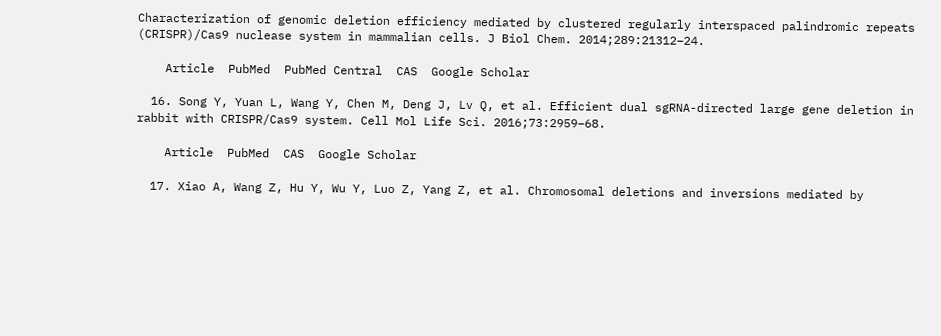Characterization of genomic deletion efficiency mediated by clustered regularly interspaced palindromic repeats (CRISPR)/Cas9 nuclease system in mammalian cells. J Biol Chem. 2014;289:21312–24.

    Article  PubMed  PubMed Central  CAS  Google Scholar

  16. Song Y, Yuan L, Wang Y, Chen M, Deng J, Lv Q, et al. Efficient dual sgRNA-directed large gene deletion in rabbit with CRISPR/Cas9 system. Cell Mol Life Sci. 2016;73:2959–68.

    Article  PubMed  CAS  Google Scholar

  17. Xiao A, Wang Z, Hu Y, Wu Y, Luo Z, Yang Z, et al. Chromosomal deletions and inversions mediated by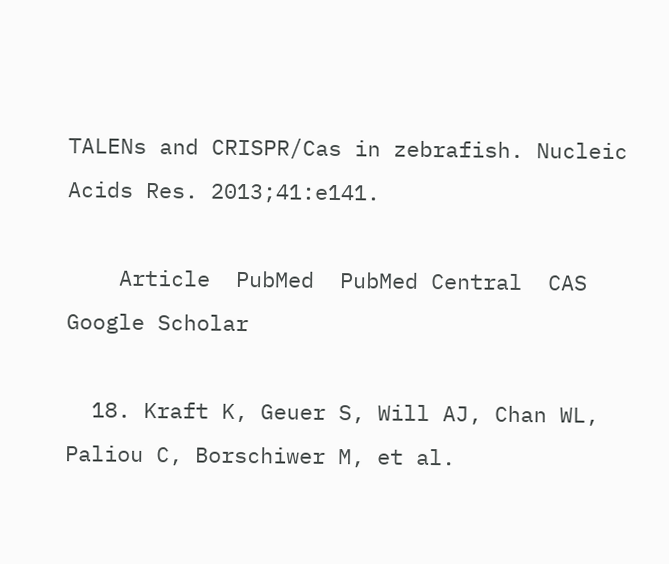TALENs and CRISPR/Cas in zebrafish. Nucleic Acids Res. 2013;41:e141.

    Article  PubMed  PubMed Central  CAS  Google Scholar

  18. Kraft K, Geuer S, Will AJ, Chan WL, Paliou C, Borschiwer M, et al.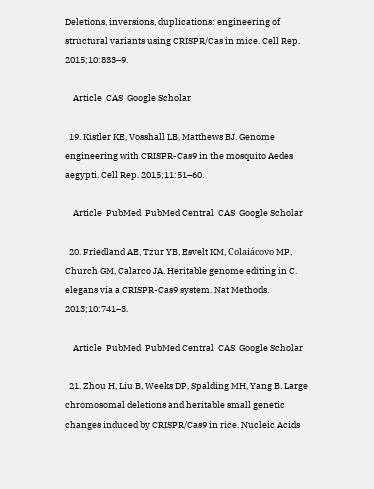Deletions, inversions, duplications: engineering of structural variants using CRISPR/Cas in mice. Cell Rep. 2015;10:833–9.

    Article  CAS  Google Scholar

  19. Kistler KE, Vosshall LB, Matthews BJ. Genome engineering with CRISPR-Cas9 in the mosquito Aedes aegypti. Cell Rep. 2015;11:51–60.

    Article  PubMed  PubMed Central  CAS  Google Scholar

  20. Friedland AE, Tzur YB, Esvelt KM, Colaiácovo MP, Church GM, Calarco JA. Heritable genome editing in C. elegans via a CRISPR-Cas9 system. Nat Methods. 2013;10:741–3.

    Article  PubMed  PubMed Central  CAS  Google Scholar

  21. Zhou H, Liu B, Weeks DP, Spalding MH, Yang B. Large chromosomal deletions and heritable small genetic changes induced by CRISPR/Cas9 in rice. Nucleic Acids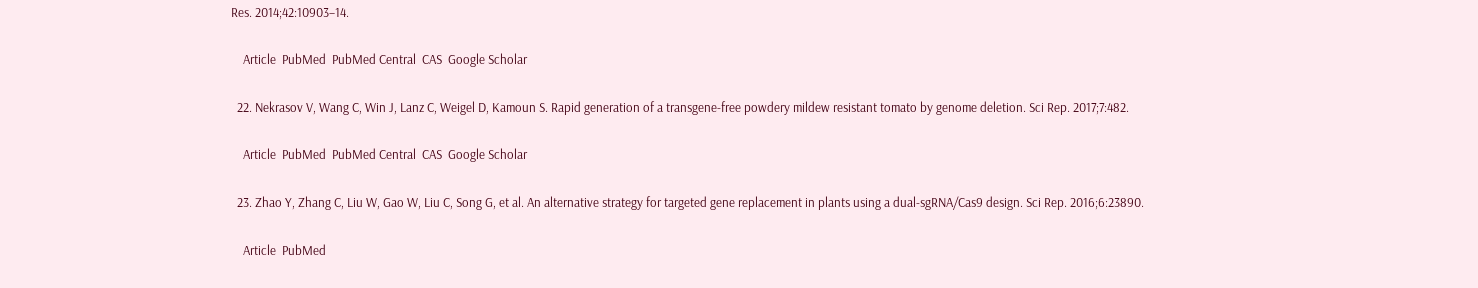Res. 2014;42:10903–14.

    Article  PubMed  PubMed Central  CAS  Google Scholar

  22. Nekrasov V, Wang C, Win J, Lanz C, Weigel D, Kamoun S. Rapid generation of a transgene-free powdery mildew resistant tomato by genome deletion. Sci Rep. 2017;7:482.

    Article  PubMed  PubMed Central  CAS  Google Scholar

  23. Zhao Y, Zhang C, Liu W, Gao W, Liu C, Song G, et al. An alternative strategy for targeted gene replacement in plants using a dual-sgRNA/Cas9 design. Sci Rep. 2016;6:23890.

    Article  PubMed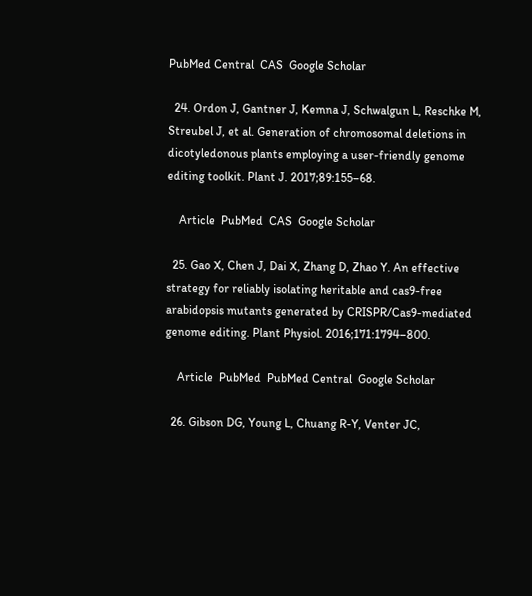PubMed Central  CAS  Google Scholar

  24. Ordon J, Gantner J, Kemna J, Schwalgun L, Reschke M, Streubel J, et al. Generation of chromosomal deletions in dicotyledonous plants employing a user-friendly genome editing toolkit. Plant J. 2017;89:155–68.

    Article  PubMed  CAS  Google Scholar

  25. Gao X, Chen J, Dai X, Zhang D, Zhao Y. An effective strategy for reliably isolating heritable and cas9-free arabidopsis mutants generated by CRISPR/Cas9-mediated genome editing. Plant Physiol. 2016;171:1794–800.

    Article  PubMed  PubMed Central  Google Scholar

  26. Gibson DG, Young L, Chuang R-Y, Venter JC,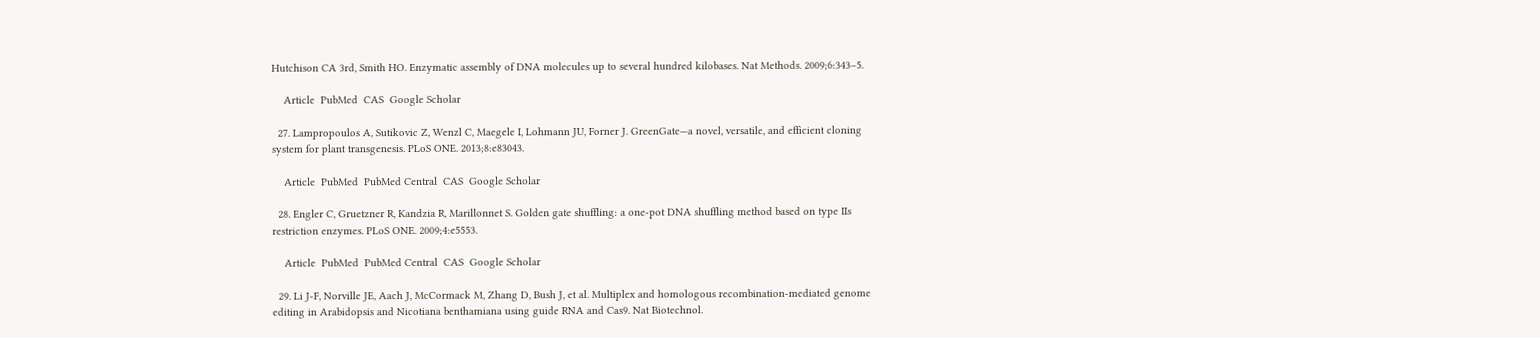Hutchison CA 3rd, Smith HO. Enzymatic assembly of DNA molecules up to several hundred kilobases. Nat Methods. 2009;6:343–5.

    Article  PubMed  CAS  Google Scholar

  27. Lampropoulos A, Sutikovic Z, Wenzl C, Maegele I, Lohmann JU, Forner J. GreenGate—a novel, versatile, and efficient cloning system for plant transgenesis. PLoS ONE. 2013;8:e83043.

    Article  PubMed  PubMed Central  CAS  Google Scholar

  28. Engler C, Gruetzner R, Kandzia R, Marillonnet S. Golden gate shuffling: a one-pot DNA shuffling method based on type IIs restriction enzymes. PLoS ONE. 2009;4:e5553.

    Article  PubMed  PubMed Central  CAS  Google Scholar

  29. Li J-F, Norville JE, Aach J, McCormack M, Zhang D, Bush J, et al. Multiplex and homologous recombination-mediated genome editing in Arabidopsis and Nicotiana benthamiana using guide RNA and Cas9. Nat Biotechnol.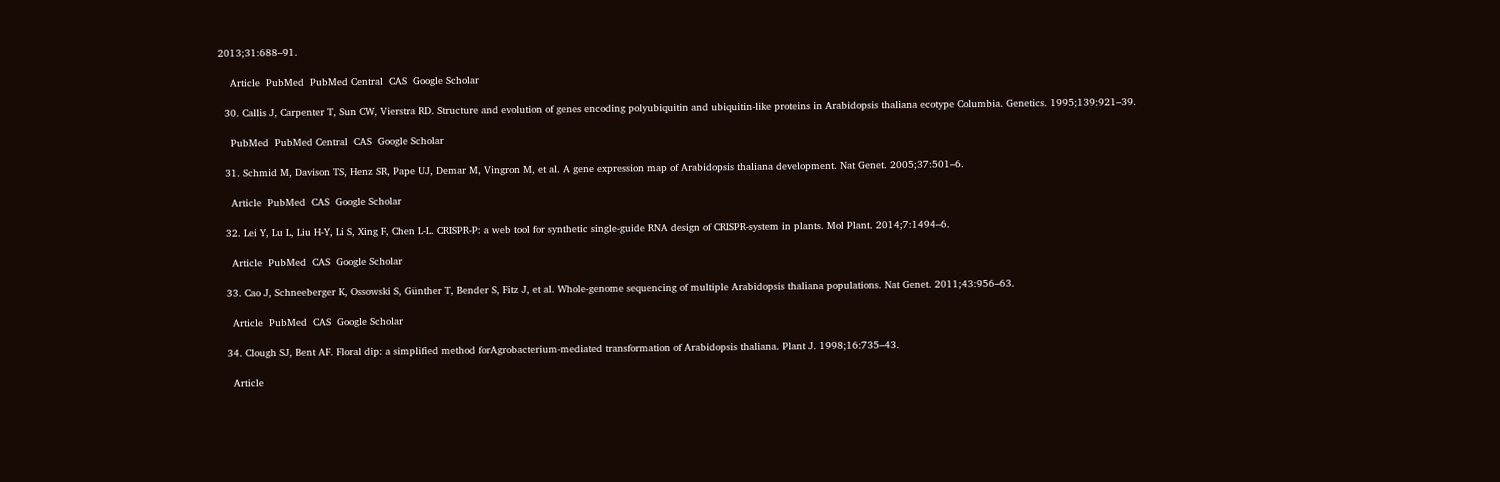2013;31:688–91.

    Article  PubMed  PubMed Central  CAS  Google Scholar

  30. Callis J, Carpenter T, Sun CW, Vierstra RD. Structure and evolution of genes encoding polyubiquitin and ubiquitin-like proteins in Arabidopsis thaliana ecotype Columbia. Genetics. 1995;139:921–39.

    PubMed  PubMed Central  CAS  Google Scholar

  31. Schmid M, Davison TS, Henz SR, Pape UJ, Demar M, Vingron M, et al. A gene expression map of Arabidopsis thaliana development. Nat Genet. 2005;37:501–6.

    Article  PubMed  CAS  Google Scholar

  32. Lei Y, Lu L, Liu H-Y, Li S, Xing F, Chen L-L. CRISPR-P: a web tool for synthetic single-guide RNA design of CRISPR-system in plants. Mol Plant. 2014;7:1494–6.

    Article  PubMed  CAS  Google Scholar

  33. Cao J, Schneeberger K, Ossowski S, Günther T, Bender S, Fitz J, et al. Whole-genome sequencing of multiple Arabidopsis thaliana populations. Nat Genet. 2011;43:956–63.

    Article  PubMed  CAS  Google Scholar

  34. Clough SJ, Bent AF. Floral dip: a simplified method forAgrobacterium-mediated transformation of Arabidopsis thaliana. Plant J. 1998;16:735–43.

    Article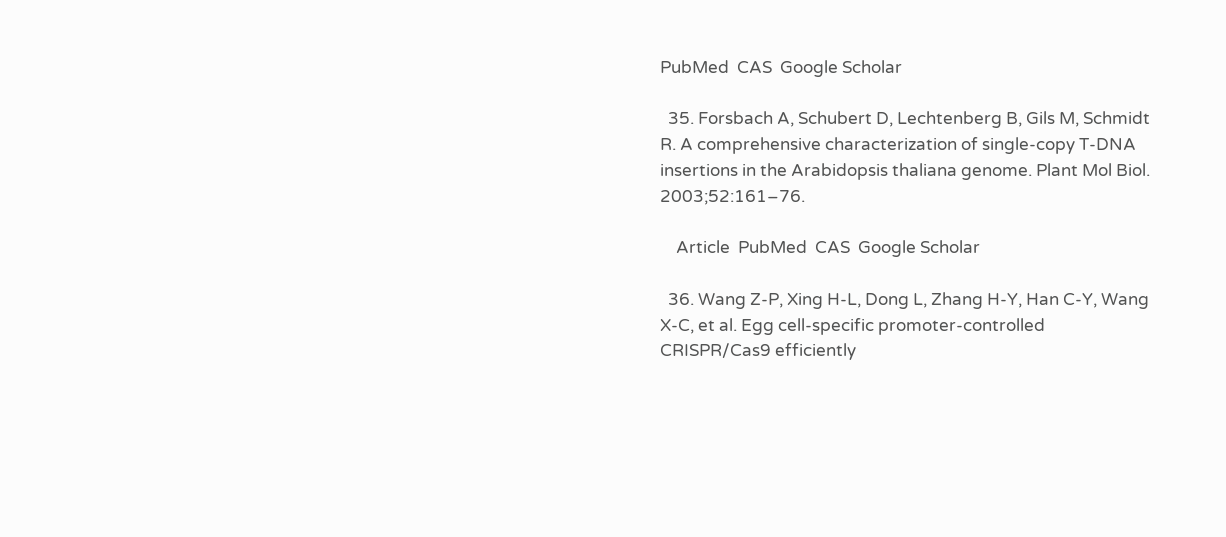PubMed  CAS  Google Scholar

  35. Forsbach A, Schubert D, Lechtenberg B, Gils M, Schmidt R. A comprehensive characterization of single-copy T-DNA insertions in the Arabidopsis thaliana genome. Plant Mol Biol. 2003;52:161–76.

    Article  PubMed  CAS  Google Scholar

  36. Wang Z-P, Xing H-L, Dong L, Zhang H-Y, Han C-Y, Wang X-C, et al. Egg cell-specific promoter-controlled CRISPR/Cas9 efficiently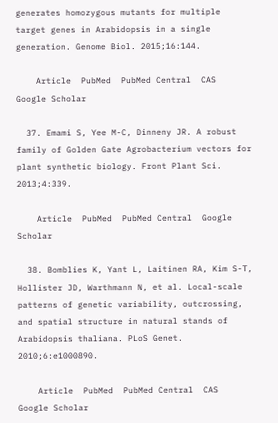generates homozygous mutants for multiple target genes in Arabidopsis in a single generation. Genome Biol. 2015;16:144.

    Article  PubMed  PubMed Central  CAS  Google Scholar

  37. Emami S, Yee M-C, Dinneny JR. A robust family of Golden Gate Agrobacterium vectors for plant synthetic biology. Front Plant Sci. 2013;4:339.

    Article  PubMed  PubMed Central  Google Scholar

  38. Bomblies K, Yant L, Laitinen RA, Kim S-T, Hollister JD, Warthmann N, et al. Local-scale patterns of genetic variability, outcrossing, and spatial structure in natural stands of Arabidopsis thaliana. PLoS Genet. 2010;6:e1000890.

    Article  PubMed  PubMed Central  CAS  Google Scholar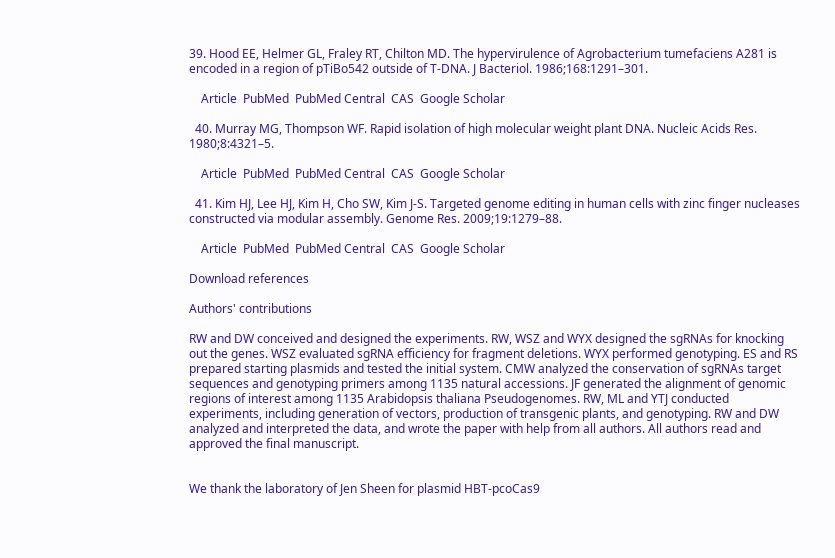39. Hood EE, Helmer GL, Fraley RT, Chilton MD. The hypervirulence of Agrobacterium tumefaciens A281 is encoded in a region of pTiBo542 outside of T-DNA. J Bacteriol. 1986;168:1291–301.

    Article  PubMed  PubMed Central  CAS  Google Scholar

  40. Murray MG, Thompson WF. Rapid isolation of high molecular weight plant DNA. Nucleic Acids Res. 1980;8:4321–5.

    Article  PubMed  PubMed Central  CAS  Google Scholar

  41. Kim HJ, Lee HJ, Kim H, Cho SW, Kim J-S. Targeted genome editing in human cells with zinc finger nucleases constructed via modular assembly. Genome Res. 2009;19:1279–88.

    Article  PubMed  PubMed Central  CAS  Google Scholar

Download references

Authors' contributions

RW and DW conceived and designed the experiments. RW, WSZ and WYX designed the sgRNAs for knocking out the genes. WSZ evaluated sgRNA efficiency for fragment deletions. WYX performed genotyping. ES and RS prepared starting plasmids and tested the initial system. CMW analyzed the conservation of sgRNAs target sequences and genotyping primers among 1135 natural accessions. JF generated the alignment of genomic regions of interest among 1135 Arabidopsis thaliana Pseudogenomes. RW, ML and YTJ conducted experiments, including generation of vectors, production of transgenic plants, and genotyping. RW and DW analyzed and interpreted the data, and wrote the paper with help from all authors. All authors read and approved the final manuscript.


We thank the laboratory of Jen Sheen for plasmid HBT-pcoCas9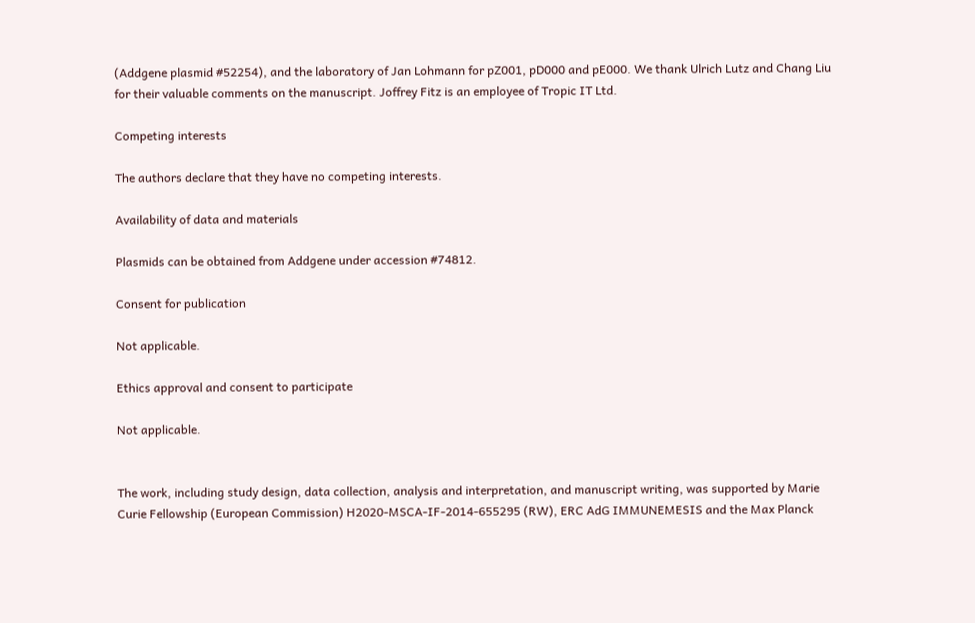(Addgene plasmid #52254), and the laboratory of Jan Lohmann for pZ001, pD000 and pE000. We thank Ulrich Lutz and Chang Liu for their valuable comments on the manuscript. Joffrey Fitz is an employee of Tropic IT Ltd.

Competing interests

The authors declare that they have no competing interests.

Availability of data and materials

Plasmids can be obtained from Addgene under accession #74812.

Consent for publication

Not applicable.

Ethics approval and consent to participate

Not applicable.


The work, including study design, data collection, analysis and interpretation, and manuscript writing, was supported by Marie Curie Fellowship (European Commission) H2020-MSCA-IF-2014-655295 (RW), ERC AdG IMMUNEMESIS and the Max Planck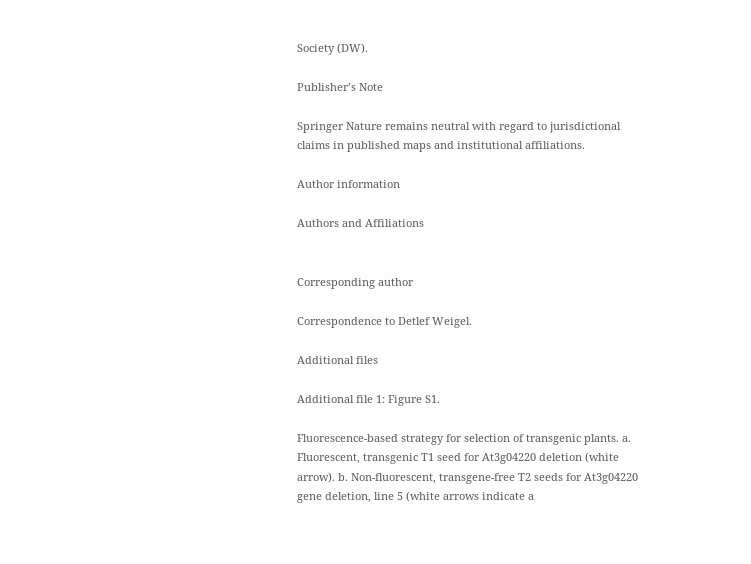Society (DW).

Publisher’s Note

Springer Nature remains neutral with regard to jurisdictional claims in published maps and institutional affiliations.

Author information

Authors and Affiliations


Corresponding author

Correspondence to Detlef Weigel.

Additional files

Additional file 1: Figure S1.

Fluorescence-based strategy for selection of transgenic plants. a. Fluorescent, transgenic T1 seed for At3g04220 deletion (white arrow). b. Non-fluorescent, transgene-free T2 seeds for At3g04220 gene deletion, line 5 (white arrows indicate a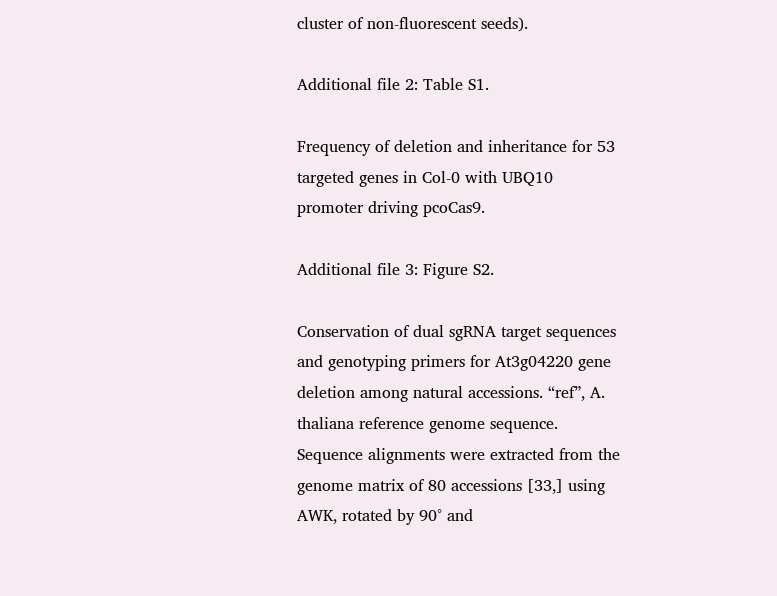cluster of non-fluorescent seeds).

Additional file 2: Table S1.

Frequency of deletion and inheritance for 53 targeted genes in Col-0 with UBQ10 promoter driving pcoCas9.

Additional file 3: Figure S2.

Conservation of dual sgRNA target sequences and genotyping primers for At3g04220 gene deletion among natural accessions. “ref”, A. thaliana reference genome sequence. Sequence alignments were extracted from the genome matrix of 80 accessions [33,] using AWK, rotated by 90° and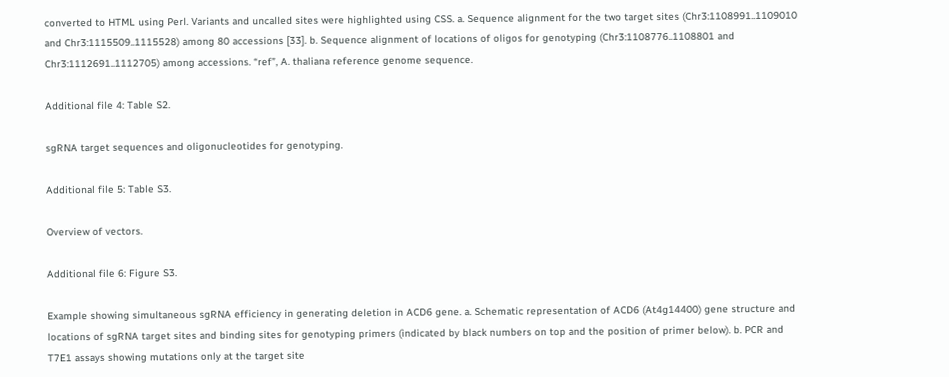converted to HTML using Perl. Variants and uncalled sites were highlighted using CSS. a. Sequence alignment for the two target sites (Chr3:1108991..1109010 and Chr3:1115509..1115528) among 80 accessions [33]. b. Sequence alignment of locations of oligos for genotyping (Chr3:1108776..1108801 and Chr3:1112691..1112705) among accessions. “ref”, A. thaliana reference genome sequence.

Additional file 4: Table S2.

sgRNA target sequences and oligonucleotides for genotyping.

Additional file 5: Table S3.

Overview of vectors.

Additional file 6: Figure S3.

Example showing simultaneous sgRNA efficiency in generating deletion in ACD6 gene. a. Schematic representation of ACD6 (At4g14400) gene structure and locations of sgRNA target sites and binding sites for genotyping primers (indicated by black numbers on top and the position of primer below). b. PCR and T7E1 assays showing mutations only at the target site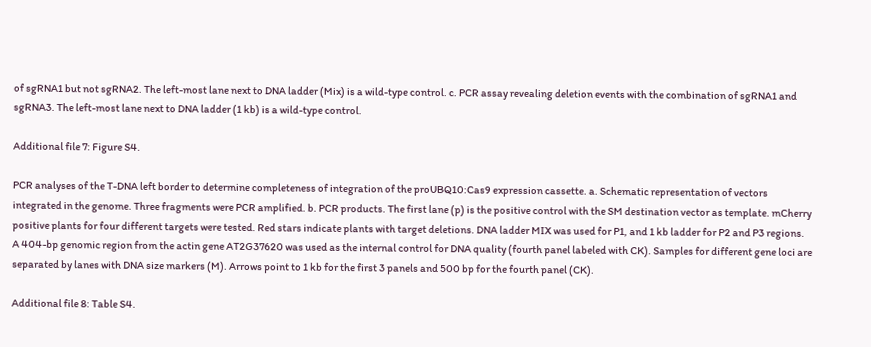of sgRNA1 but not sgRNA2. The left-most lane next to DNA ladder (Mix) is a wild-type control. c. PCR assay revealing deletion events with the combination of sgRNA1 and sgRNA3. The left-most lane next to DNA ladder (1 kb) is a wild-type control.

Additional file 7: Figure S4.

PCR analyses of the T-DNA left border to determine completeness of integration of the proUBQ10:Cas9 expression cassette. a. Schematic representation of vectors integrated in the genome. Three fragments were PCR amplified. b. PCR products. The first lane (p) is the positive control with the SM destination vector as template. mCherry positive plants for four different targets were tested. Red stars indicate plants with target deletions. DNA ladder MIX was used for P1, and 1 kb ladder for P2 and P3 regions. A 404-bp genomic region from the actin gene AT2G37620 was used as the internal control for DNA quality (fourth panel labeled with CK). Samples for different gene loci are separated by lanes with DNA size markers (M). Arrows point to 1 kb for the first 3 panels and 500 bp for the fourth panel (CK).

Additional file 8: Table S4.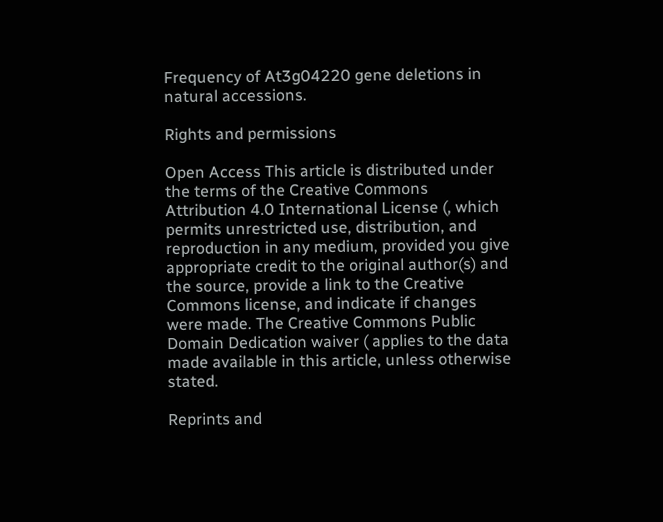Frequency of At3g04220 gene deletions in natural accessions.

Rights and permissions

Open Access This article is distributed under the terms of the Creative Commons Attribution 4.0 International License (, which permits unrestricted use, distribution, and reproduction in any medium, provided you give appropriate credit to the original author(s) and the source, provide a link to the Creative Commons license, and indicate if changes were made. The Creative Commons Public Domain Dedication waiver ( applies to the data made available in this article, unless otherwise stated.

Reprints and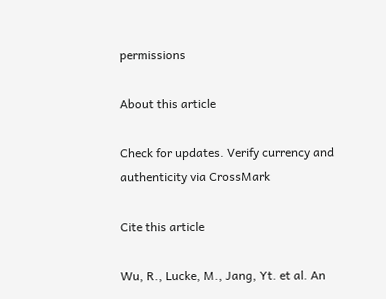permissions

About this article

Check for updates. Verify currency and authenticity via CrossMark

Cite this article

Wu, R., Lucke, M., Jang, Yt. et al. An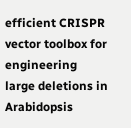efficient CRISPR vector toolbox for engineering large deletions in Arabidopsis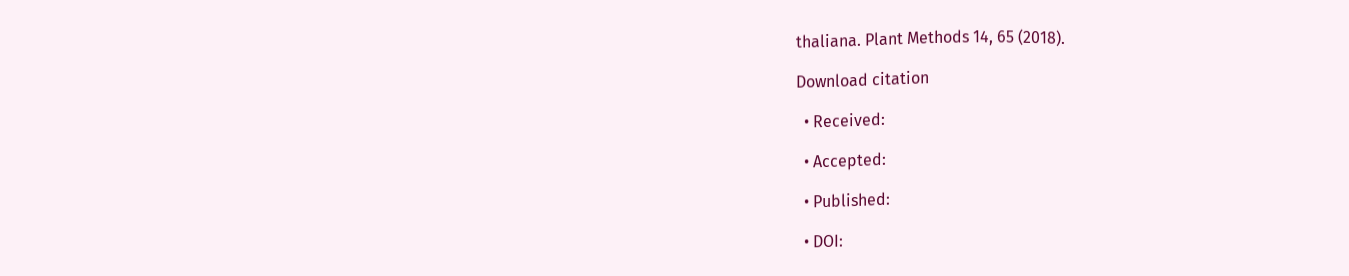thaliana. Plant Methods 14, 65 (2018).

Download citation

  • Received:

  • Accepted:

  • Published:

  • DOI: